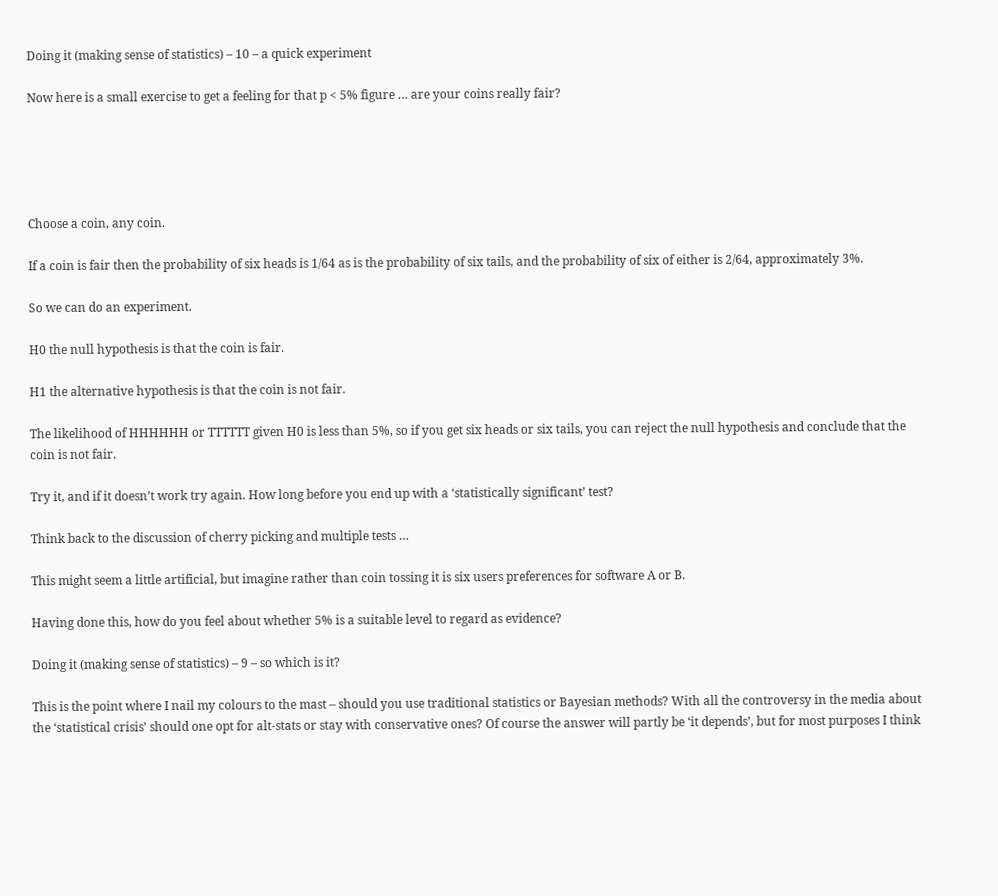Doing it (making sense of statistics) – 10 – a quick experiment

Now here is a small exercise to get a feeling for that p < 5% figure … are your coins really fair?





Choose a coin, any coin.

If a coin is fair then the probability of six heads is 1/64 as is the probability of six tails, and the probability of six of either is 2/64, approximately 3%.

So we can do an experiment.

H0 the null hypothesis is that the coin is fair.

H1 the alternative hypothesis is that the coin is not fair.

The likelihood of HHHHHH or TTTTTT given H0 is less than 5%, so if you get six heads or six tails, you can reject the null hypothesis and conclude that the coin is not fair.

Try it, and if it doesn’t work try again. How long before you end up with a ‘statistically significant’ test?

Think back to the discussion of cherry picking and multiple tests …

This might seem a little artificial, but imagine rather than coin tossing it is six users preferences for software A or B.

Having done this, how do you feel about whether 5% is a suitable level to regard as evidence?

Doing it (making sense of statistics) – 9 – so which is it?

This is the point where I nail my colours to the mast – should you use traditional statistics or Bayesian methods? With all the controversy in the media about the ‘statistical crisis’ should one opt for alt-stats or stay with conservative ones? Of course the answer will partly be ‘it depends’, but for most purposes I think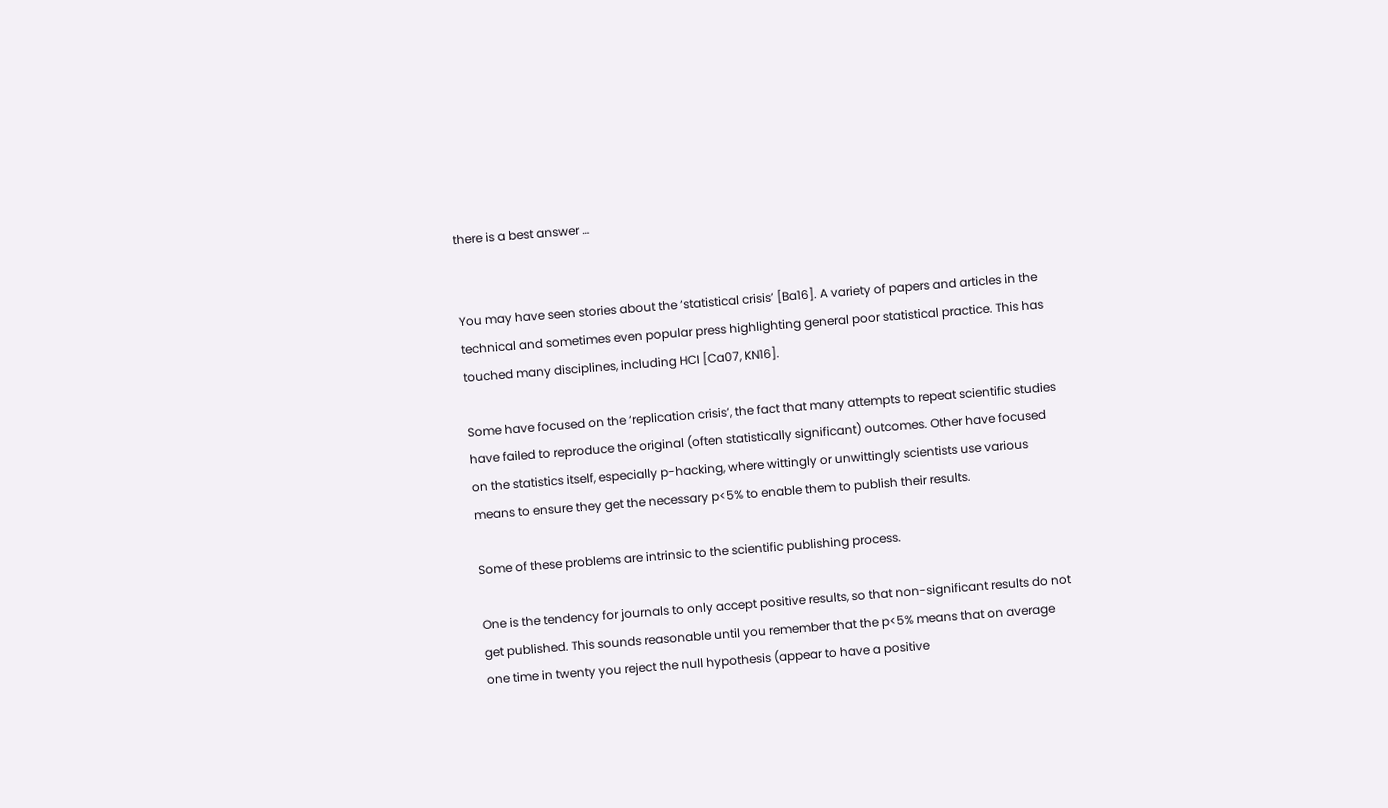there is a best answer …


You may have seen stories about the ‘statistical crisis’ [Ba16]. A variety of papers and articles in the technical and sometimes even popular press highlighting general poor statistical practice. This has touched many disciplines, including HCI [Ca07, KN16].

Some have focused on the ‘replication crisis’, the fact that many attempts to repeat scientific studies have failed to reproduce the original (often statistically significant) outcomes. Other have focused on the statistics itself, especially p-hacking, where wittingly or unwittingly scientists use various means to ensure they get the necessary p<5% to enable them to publish their results.

Some of these problems are intrinsic to the scientific publishing process.

One is the tendency for journals to only accept positive results, so that non-significant results do not get published. This sounds reasonable until you remember that the p<5% means that on average one time in twenty you reject the null hypothesis (appear to have a positive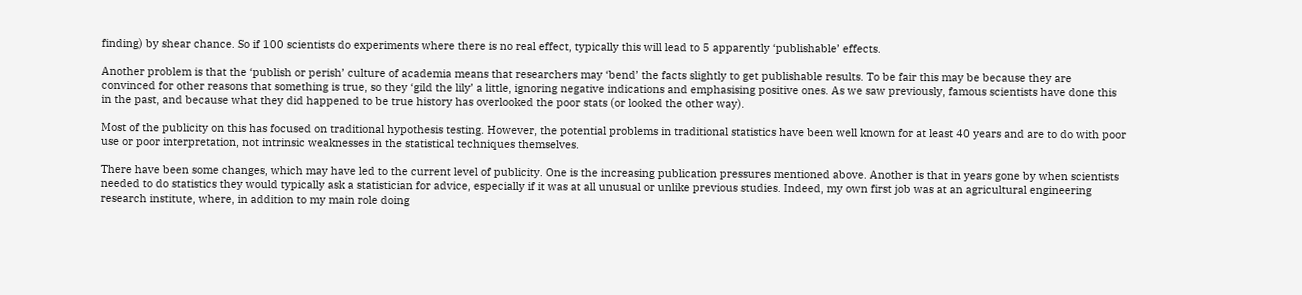finding) by shear chance. So if 100 scientists do experiments where there is no real effect, typically this will lead to 5 apparently ‘publishable’ effects.

Another problem is that the ‘publish or perish’ culture of academia means that researchers may ‘bend’ the facts slightly to get publishable results. To be fair this may be because they are convinced for other reasons that something is true, so they ‘gild the lily’ a little, ignoring negative indications and emphasising positive ones. As we saw previously, famous scientists have done this in the past, and because what they did happened to be true history has overlooked the poor stats (or looked the other way).

Most of the publicity on this has focused on traditional hypothesis testing. However, the potential problems in traditional statistics have been well known for at least 40 years and are to do with poor use or poor interpretation, not intrinsic weaknesses in the statistical techniques themselves.

There have been some changes, which may have led to the current level of publicity. One is the increasing publication pressures mentioned above. Another is that in years gone by when scientists needed to do statistics they would typically ask a statistician for advice, especially if it was at all unusual or unlike previous studies. Indeed, my own first job was at an agricultural engineering research institute, where, in addition to my main role doing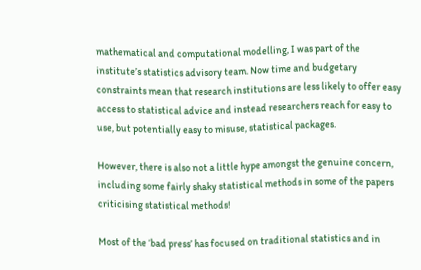mathematical and computational modelling, I was part of the institute’s statistics advisory team. Now time and budgetary constraints mean that research institutions are less likely to offer easy access to statistical advice and instead researchers reach for easy to use, but potentially easy to misuse, statistical packages.

However, there is also not a little hype amongst the genuine concern, including some fairly shaky statistical methods in some of the papers criticising statistical methods!

Most of the ‘bad press’ has focused on traditional statistics and in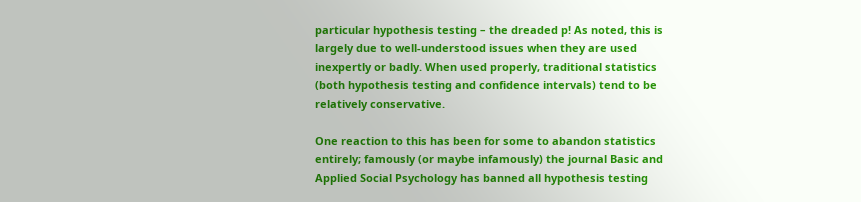particular hypothesis testing – the dreaded p! As noted, this is largely due to well-understood issues when they are used inexpertly or badly. When used properly, traditional statistics (both hypothesis testing and confidence intervals) tend to be relatively conservative.

One reaction to this has been for some to abandon statistics entirely; famously (or maybe infamously) the journal Basic and Applied Social Psychology has banned all hypothesis testing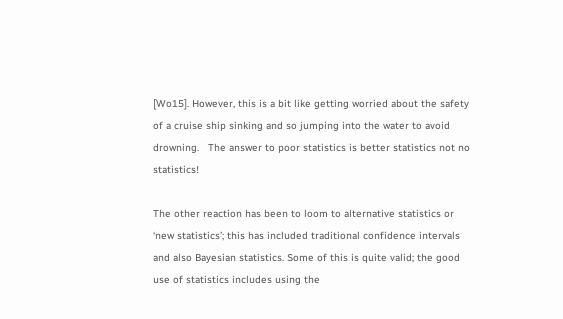[Wo15]. However, this is a bit like getting worried about the safety of a cruise ship sinking and so jumping into the water to avoid drowning.   The answer to poor statistics is better statistics not no statistics!

The other reaction has been to loom to alternative statistics or ‘new statistics’; this has included traditional confidence intervals and also Bayesian statistics. Some of this is quite valid; the good use of statistics includes using the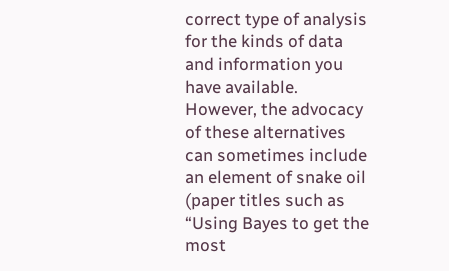correct type of analysis for the kinds of data and information you have available. However, the advocacy of these alternatives can sometimes include an element of snake oil (paper titles such as “Using Bayes to get the most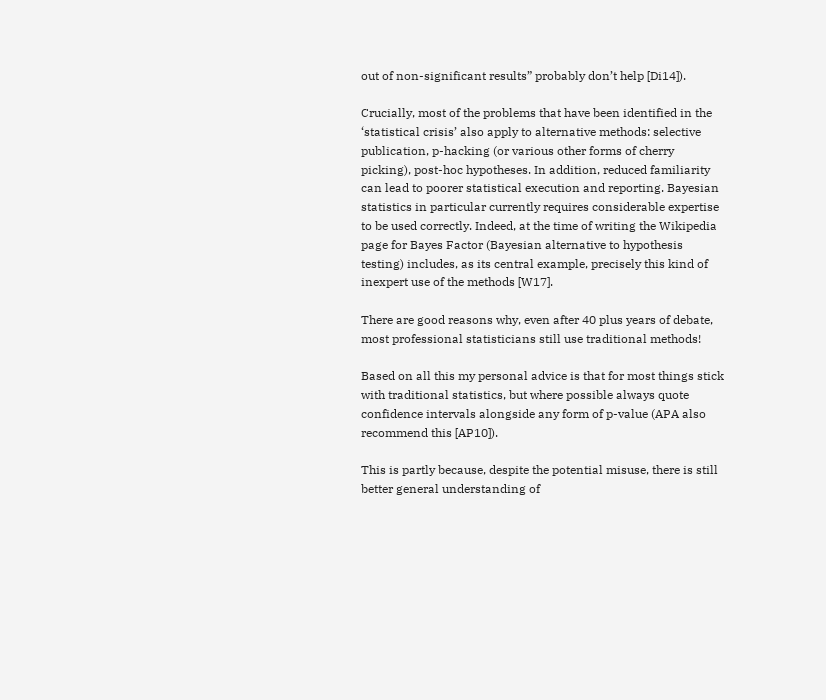out of non-significant results” probably don’t help [Di14]).

Crucially, most of the problems that have been identified in the ‘statistical crisis’ also apply to alternative methods: selective publication, p-hacking (or various other forms of cherry picking), post-hoc hypotheses. In addition, reduced familiarity can lead to poorer statistical execution and reporting. Bayesian statistics in particular currently requires considerable expertise to be used correctly. Indeed, at the time of writing the Wikipedia page for Bayes Factor (Bayesian alternative to hypothesis testing) includes, as its central example, precisely this kind of inexpert use of the methods [W17].

There are good reasons why, even after 40 plus years of debate, most professional statisticians still use traditional methods!

Based on all this my personal advice is that for most things stick with traditional statistics, but where possible always quote confidence intervals alongside any form of p-value (APA also recommend this [AP10]).

This is partly because, despite the potential misuse, there is still better general understanding of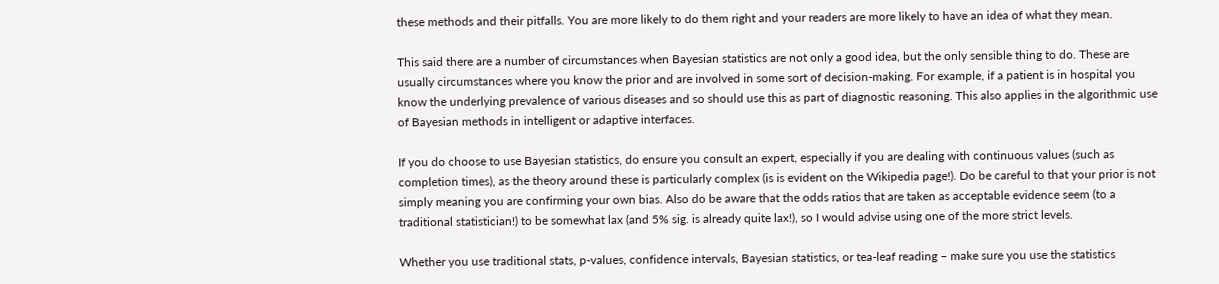these methods and their pitfalls. You are more likely to do them right and your readers are more likely to have an idea of what they mean.

This said there are a number of circumstances when Bayesian statistics are not only a good idea, but the only sensible thing to do. These are usually circumstances where you know the prior and are involved in some sort of decision-making. For example, if a patient is in hospital you know the underlying prevalence of various diseases and so should use this as part of diagnostic reasoning. This also applies in the algorithmic use of Bayesian methods in intelligent or adaptive interfaces.

If you do choose to use Bayesian statistics, do ensure you consult an expert, especially if you are dealing with continuous values (such as completion times), as the theory around these is particularly complex (is is evident on the Wikipedia page!). Do be careful to that your prior is not simply meaning you are confirming your own bias. Also do be aware that the odds ratios that are taken as acceptable evidence seem (to a traditional statistician!) to be somewhat lax (and 5% sig. is already quite lax!), so I would advise using one of the more strict levels.

Whether you use traditional stats, p-values, confidence intervals, Bayesian statistics, or tea-leaf reading – make sure you use the statistics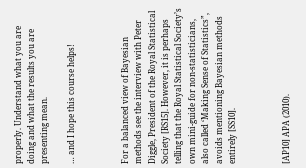properly. Understand what you are doing and what the results you are presenting mean.

… and I hope this course helps!



For a balanced view of Bayesian methods see the interview with Peter Diggle, President of the Royal Statistical Society [RS15]. However, it is perhaps telling that the Royal Statistical Society’s own mini-guide for non-statisticians, also called ‘Making Sense of Statistics”, avoids mentioning Bayesian methods entirely [SS10].



[AP10] APA (2010).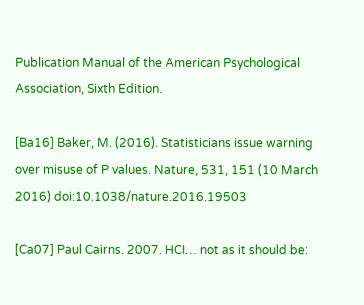Publication Manual of the American Psychological Association, Sixth Edition.

[Ba16] Baker, M. (2016). Statisticians issue warning over misuse of P values. Nature, 531, 151 (10 March 2016) doi:10.1038/nature.2016.19503

[Ca07] Paul Cairns. 2007. HCI… not as it should be: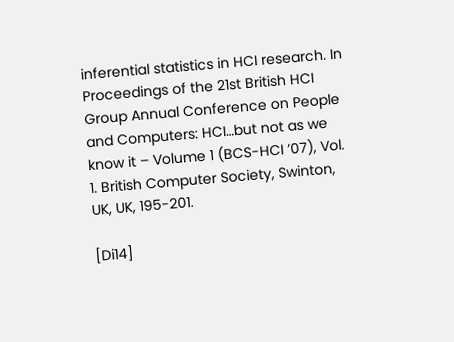inferential statistics in HCI research. In Proceedings of the 21st British HCI Group Annual Conference on People and Computers: HCI…but not as we know it – Volume 1 (BCS-HCI ’07), Vol. 1. British Computer Society, Swinton, UK, UK, 195-201.

[Di14]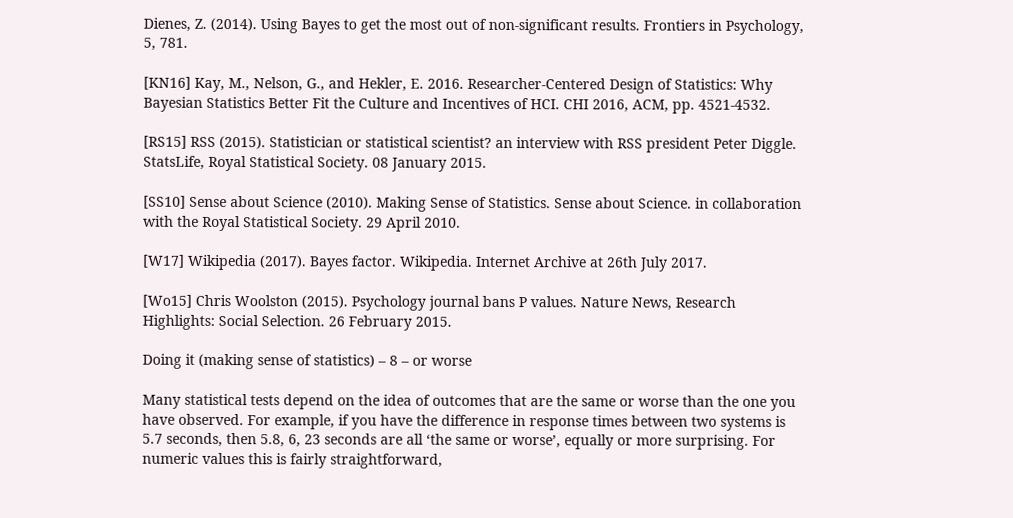Dienes, Z. (2014). Using Bayes to get the most out of non-significant results. Frontiers in Psychology, 5, 781.

[KN16] Kay, M., Nelson, G., and Hekler, E. 2016. Researcher-Centered Design of Statistics: Why Bayesian Statistics Better Fit the Culture and Incentives of HCI. CHI 2016, ACM, pp. 4521-4532.

[RS15] RSS (2015). Statistician or statistical scientist? an interview with RSS president Peter Diggle. StatsLife, Royal Statistical Society. 08 January 2015.

[SS10] Sense about Science (2010). Making Sense of Statistics. Sense about Science. in collaboration with the Royal Statistical Society. 29 April 2010.

[W17] Wikipedia (2017). Bayes factor. Wikipedia. Internet Archive at 26th July 2017.

[Wo15] Chris Woolston (2015). Psychology journal bans P values. Nature News, Research Highlights: Social Selection. 26 February 2015.

Doing it (making sense of statistics) – 8 – or worse

Many statistical tests depend on the idea of outcomes that are the same or worse than the one you have observed. For example, if you have the difference in response times between two systems is 5.7 seconds, then 5.8, 6, 23 seconds are all ‘the same or worse’, equally or more surprising. For numeric values this is fairly straightforward,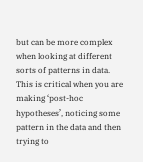but can be more complex when looking at different sorts of patterns in data. This is critical when you are making ‘post-hoc hypotheses’, noticing some pattern in the data and then trying to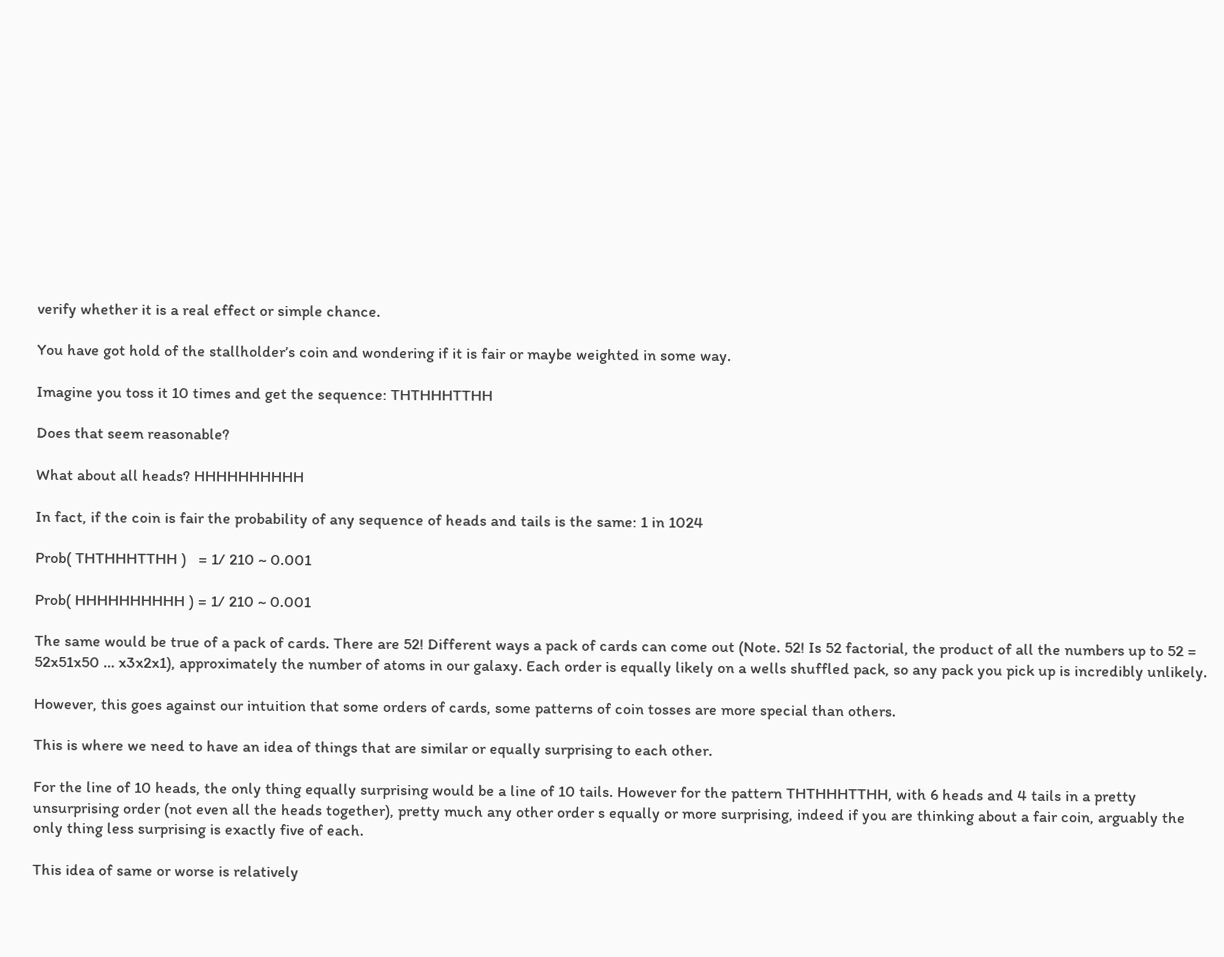verify whether it is a real effect or simple chance.

You have got hold of the stallholder’s coin and wondering if it is fair or maybe weighted in some way.

Imagine you toss it 10 times and get the sequence: THTHHHTTHH

Does that seem reasonable?

What about all heads? HHHHHHHHHH

In fact, if the coin is fair the probability of any sequence of heads and tails is the same: 1 in 1024

Prob( THTHHHTTHH )   = 1/ 210 ~ 0.001

Prob( HHHHHHHHHH ) = 1/ 210 ~ 0.001

The same would be true of a pack of cards. There are 52! Different ways a pack of cards can come out (Note. 52! Is 52 factorial, the product of all the numbers up to 52 = 52x51x50 … x3x2x1), approximately the number of atoms in our galaxy. Each order is equally likely on a wells shuffled pack, so any pack you pick up is incredibly unlikely.

However, this goes against our intuition that some orders of cards, some patterns of coin tosses are more special than others.

This is where we need to have an idea of things that are similar or equally surprising to each other.

For the line of 10 heads, the only thing equally surprising would be a line of 10 tails. However for the pattern THTHHHTTHH, with 6 heads and 4 tails in a pretty unsurprising order (not even all the heads together), pretty much any other order s equally or more surprising, indeed if you are thinking about a fair coin, arguably the only thing less surprising is exactly five of each.

This idea of same or worse is relatively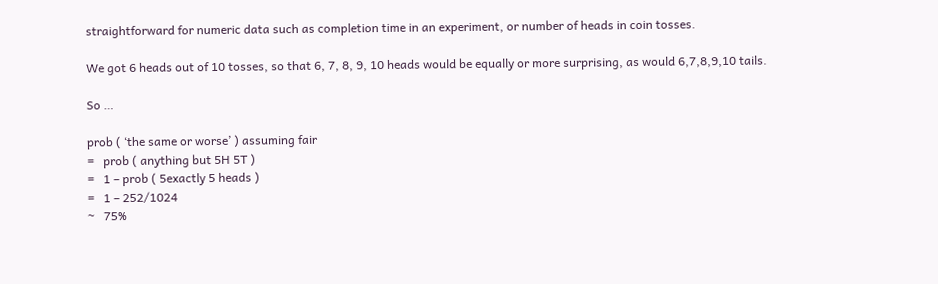straightforward for numeric data such as completion time in an experiment, or number of heads in coin tosses.

We got 6 heads out of 10 tosses, so that 6, 7, 8, 9, 10 heads would be equally or more surprising, as would 6,7,8,9,10 tails.

So …

prob ( ‘the same or worse’ ) assuming fair
=   prob ( anything but 5H 5T )
=   1 – prob ( 5exactly 5 heads )
=   1 – 252/1024
~   75%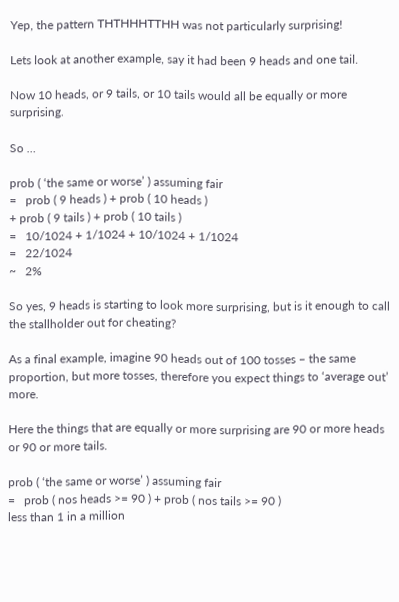Yep, the pattern THTHHHTTHH was not particularly surprising!

Lets look at another example, say it had been 9 heads and one tail.

Now 10 heads, or 9 tails, or 10 tails would all be equally or more surprising.

So …

prob ( ‘the same or worse’ ) assuming fair
=   prob ( 9 heads ) + prob ( 10 heads )
+ prob ( 9 tails ) + prob ( 10 tails )
=   10/1024 + 1/1024 + 10/1024 + 1/1024
=   22/1024
~   2%

So yes, 9 heads is starting to look more surprising, but is it enough to call the stallholder out for cheating?

As a final example, imagine 90 heads out of 100 tosses – the same proportion, but more tosses, therefore you expect things to ‘average out’ more.

Here the things that are equally or more surprising are 90 or more heads or 90 or more tails.

prob ( ‘the same or worse’ ) assuming fair
=   prob ( nos heads >= 90 ) + prob ( nos tails >= 90 )
less than 1 in a million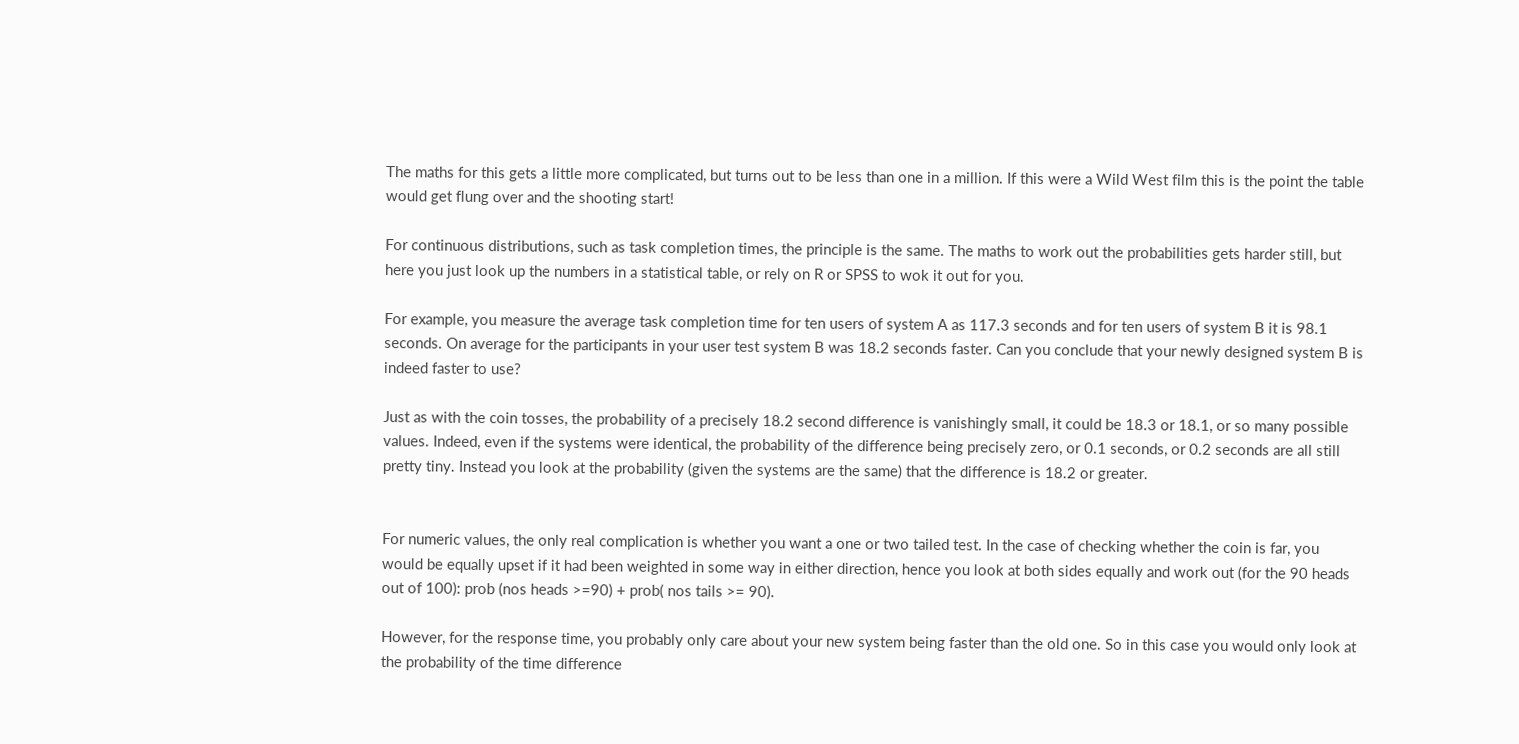The maths for this gets a little more complicated, but turns out to be less than one in a million. If this were a Wild West film this is the point the table would get flung over and the shooting start!

For continuous distributions, such as task completion times, the principle is the same. The maths to work out the probabilities gets harder still, but here you just look up the numbers in a statistical table, or rely on R or SPSS to wok it out for you.

For example, you measure the average task completion time for ten users of system A as 117.3 seconds and for ten users of system B it is 98.1 seconds. On average for the participants in your user test system B was 18.2 seconds faster. Can you conclude that your newly designed system B is indeed faster to use?

Just as with the coin tosses, the probability of a precisely 18.2 second difference is vanishingly small, it could be 18.3 or 18.1, or so many possible values. Indeed, even if the systems were identical, the probability of the difference being precisely zero, or 0.1 seconds, or 0.2 seconds are all still pretty tiny. Instead you look at the probability (given the systems are the same) that the difference is 18.2 or greater.


For numeric values, the only real complication is whether you want a one or two tailed test. In the case of checking whether the coin is far, you would be equally upset if it had been weighted in some way in either direction, hence you look at both sides equally and work out (for the 90 heads out of 100): prob (nos heads >=90) + prob( nos tails >= 90).

However, for the response time, you probably only care about your new system being faster than the old one. So in this case you would only look at the probability of the time difference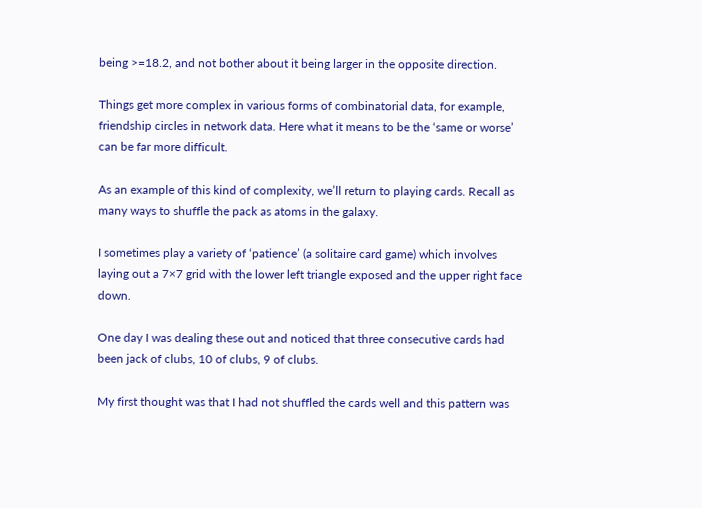being >=18.2, and not bother about it being larger in the opposite direction.

Things get more complex in various forms of combinatorial data, for example, friendship circles in network data. Here what it means to be the ‘same or worse’ can be far more difficult.

As an example of this kind of complexity, we’ll return to playing cards. Recall as many ways to shuffle the pack as atoms in the galaxy.

I sometimes play a variety of ‘patience’ (a solitaire card game) which involves laying out a 7×7 grid with the lower left triangle exposed and the upper right face down.

One day I was dealing these out and noticed that three consecutive cards had been jack of clubs, 10 of clubs, 9 of clubs.

My first thought was that I had not shuffled the cards well and this pattern was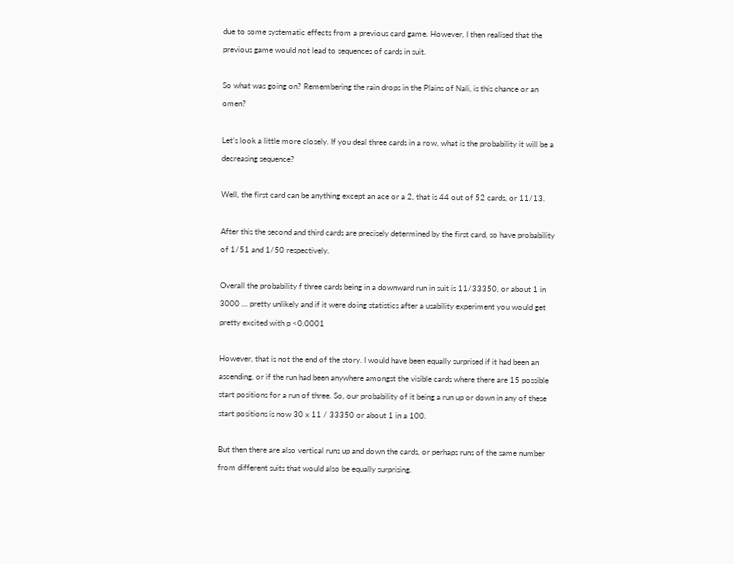due to some systematic effects from a previous card game. However, I then realised that the previous game would not lead to sequences of cards in suit.

So what was going on? Remembering the rain drops in the Plains of Nali, is this chance or an omen?

Let’s look a little more closely. If you deal three cards in a row, what is the probability it will be a decreasing sequence?

Well, the first card can be anything except an ace or a 2, that is 44 out of 52 cards, or 11/13.

After this the second and third cards are precisely determined by the first card, so have probability of 1/51 and 1/50 respectively.

Overall the probability f three cards being in a downward run in suit is 11/33350, or about 1 in 3000 … pretty unlikely and if it were doing statistics after a usability experiment you would get pretty excited with p <0.0001

However, that is not the end of the story. I would have been equally surprised if it had been an ascending, or if the run had been anywhere amongst the visible cards where there are 15 possible start positions for a run of three. So, our probability of it being a run up or down in any of these start positions is now 30 x 11 / 33350 or about 1 in a 100.

But then there are also vertical runs up and down the cards, or perhaps runs of the same number from different suits that would also be equally surprising.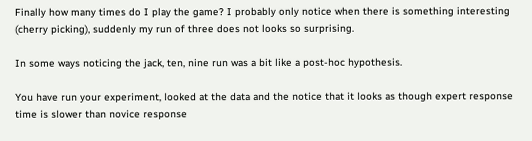Finally how many times do I play the game? I probably only notice when there is something interesting (cherry picking), suddenly my run of three does not looks so surprising.

In some ways noticing the jack, ten, nine run was a bit like a post-hoc hypothesis.

You have run your experiment, looked at the data and the notice that it looks as though expert response time is slower than novice response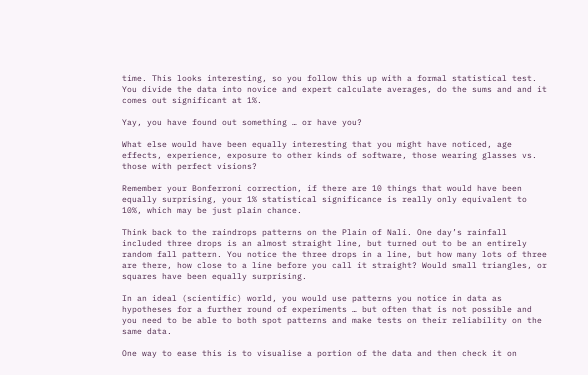time. This looks interesting, so you follow this up with a formal statistical test. You divide the data into novice and expert calculate averages, do the sums and and it comes out significant at 1%.

Yay, you have found out something … or have you?

What else would have been equally interesting that you might have noticed, age effects, experience, exposure to other kinds of software, those wearing glasses vs. those with perfect visions?

Remember your Bonferroni correction, if there are 10 things that would have been equally surprising, your 1% statistical significance is really only equivalent to 10%, which may be just plain chance.

Think back to the raindrops patterns on the Plain of Nali. One day’s rainfall included three drops is an almost straight line, but turned out to be an entirely random fall pattern. You notice the three drops in a line, but how many lots of three are there, how close to a line before you call it straight? Would small triangles, or squares have been equally surprising.

In an ideal (scientific) world, you would use patterns you notice in data as hypotheses for a further round of experiments … but often that is not possible and you need to be able to both spot patterns and make tests on their reliability on the same data.

One way to ease this is to visualise a portion of the data and then check it on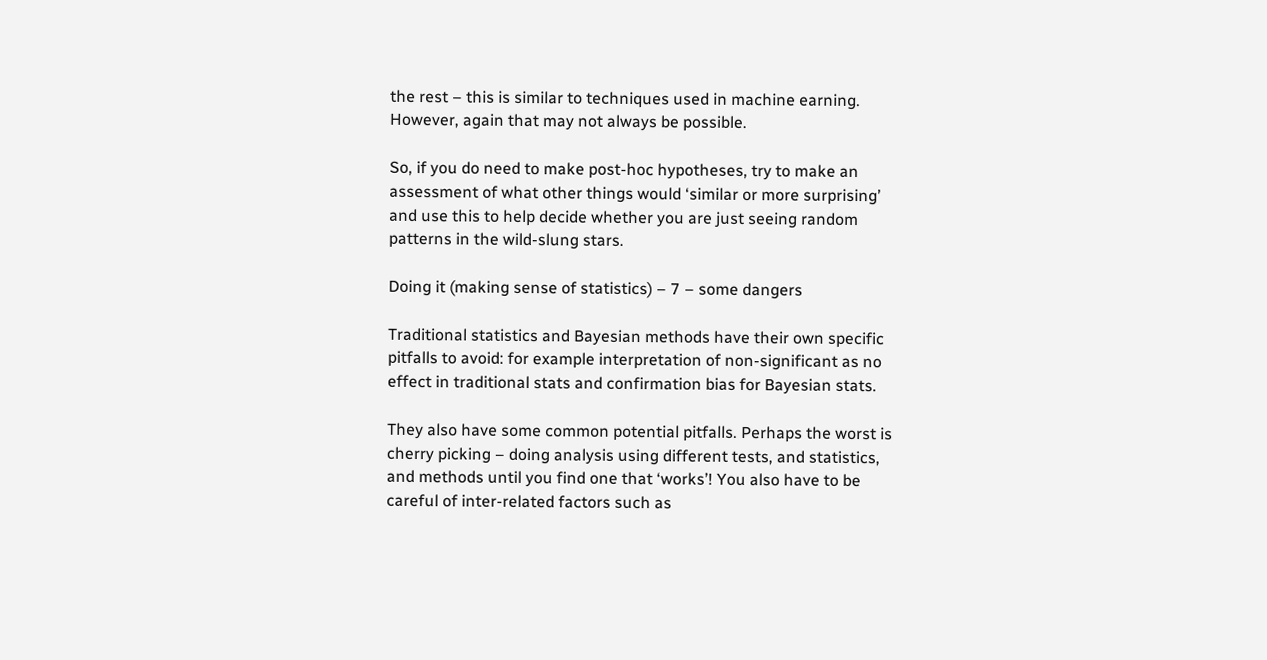the rest – this is similar to techniques used in machine earning. However, again that may not always be possible.

So, if you do need to make post-hoc hypotheses, try to make an assessment of what other things would ‘similar or more surprising’ and use this to help decide whether you are just seeing random patterns in the wild-slung stars.

Doing it (making sense of statistics) – 7 – some dangers

Traditional statistics and Bayesian methods have their own specific pitfalls to avoid: for example interpretation of non-significant as no effect in traditional stats and confirmation bias for Bayesian stats.

They also have some common potential pitfalls. Perhaps the worst is cherry picking – doing analysis using different tests, and statistics, and methods until you find one that ‘works’! You also have to be careful of inter-related factors such as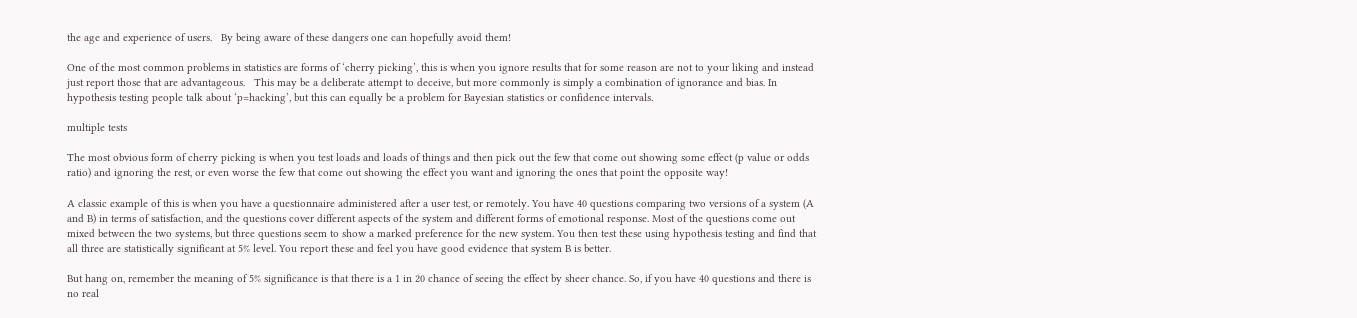the age and experience of users.   By being aware of these dangers one can hopefully avoid them!

One of the most common problems in statistics are forms of ‘cherry picking’, this is when you ignore results that for some reason are not to your liking and instead just report those that are advantageous.   This may be a deliberate attempt to deceive, but more commonly is simply a combination of ignorance and bias. In hypothesis testing people talk about ‘p=hacking’, but this can equally be a problem for Bayesian statistics or confidence intervals.

multiple tests

The most obvious form of cherry picking is when you test loads and loads of things and then pick out the few that come out showing some effect (p value or odds ratio) and ignoring the rest, or even worse the few that come out showing the effect you want and ignoring the ones that point the opposite way!

A classic example of this is when you have a questionnaire administered after a user test, or remotely. You have 40 questions comparing two versions of a system (A and B) in terms of satisfaction, and the questions cover different aspects of the system and different forms of emotional response. Most of the questions come out mixed between the two systems, but three questions seem to show a marked preference for the new system. You then test these using hypothesis testing and find that all three are statistically significant at 5% level. You report these and feel you have good evidence that system B is better.

But hang on, remember the meaning of 5% significance is that there is a 1 in 20 chance of seeing the effect by sheer chance. So, if you have 40 questions and there is no real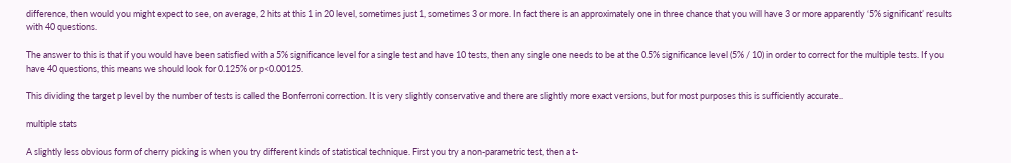difference, then would you might expect to see, on average, 2 hits at this 1 in 20 level, sometimes just 1, sometimes 3 or more. In fact there is an approximately one in three chance that you will have 3 or more apparently ‘5% significant’ results with 40 questions.

The answer to this is that if you would have been satisfied with a 5% significance level for a single test and have 10 tests, then any single one needs to be at the 0.5% significance level (5% / 10) in order to correct for the multiple tests. If you have 40 questions, this means we should look for 0.125% or p<0.00125.

This dividing the target p level by the number of tests is called the Bonferroni correction. It is very slightly conservative and there are slightly more exact versions, but for most purposes this is sufficiently accurate..

multiple stats

A slightly less obvious form of cherry picking is when you try different kinds of statistical technique. First you try a non-parametric test, then a t-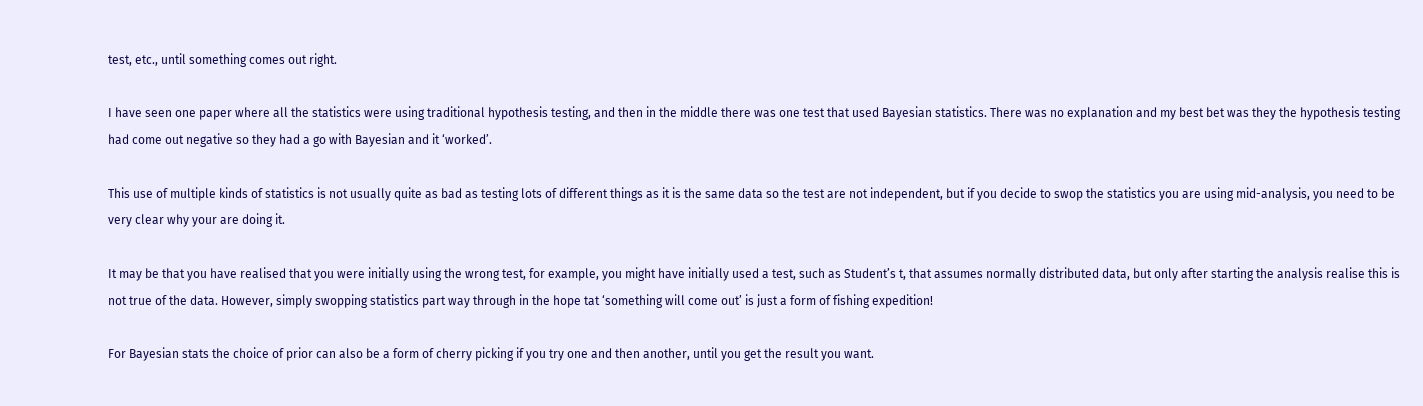test, etc., until something comes out right.

I have seen one paper where all the statistics were using traditional hypothesis testing, and then in the middle there was one test that used Bayesian statistics. There was no explanation and my best bet was they the hypothesis testing had come out negative so they had a go with Bayesian and it ‘worked’.

This use of multiple kinds of statistics is not usually quite as bad as testing lots of different things as it is the same data so the test are not independent, but if you decide to swop the statistics you are using mid-analysis, you need to be very clear why your are doing it.

It may be that you have realised that you were initially using the wrong test, for example, you might have initially used a test, such as Student’s t, that assumes normally distributed data, but only after starting the analysis realise this is not true of the data. However, simply swopping statistics part way through in the hope tat ‘something will come out’ is just a form of fishing expedition!

For Bayesian stats the choice of prior can also be a form of cherry picking if you try one and then another, until you get the result you want.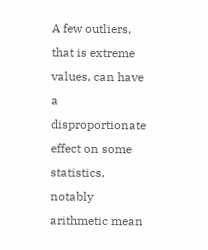A few outliers, that is extreme values, can have a disproportionate effect on some statistics, notably arithmetic mean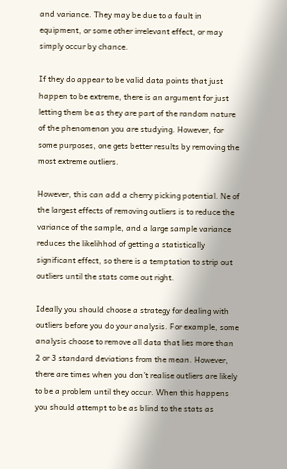and variance. They may be due to a fault in equipment, or some other irrelevant effect, or may simply occur by chance.

If they do appear to be valid data points that just happen to be extreme, there is an argument for just letting them be as they are part of the random nature of the phenomenon you are studying. However, for some purposes, one gets better results by removing the most extreme outliers.

However, this can add a cherry picking potential. Ne of the largest effects of removing outliers is to reduce the variance of the sample, and a large sample variance reduces the likelihhod of getting a statistically significant effect, so there is a temptation to strip out outliers until the stats come out right.

Ideally you should choose a strategy for dealing with outliers before you do your analysis. For example, some analysis choose to remove all data that lies more than 2 or 3 standard deviations from the mean. However, there are times when you don’t realise outliers are likely to be a problem until they occur. When this happens you should attempt to be as blind to the stats as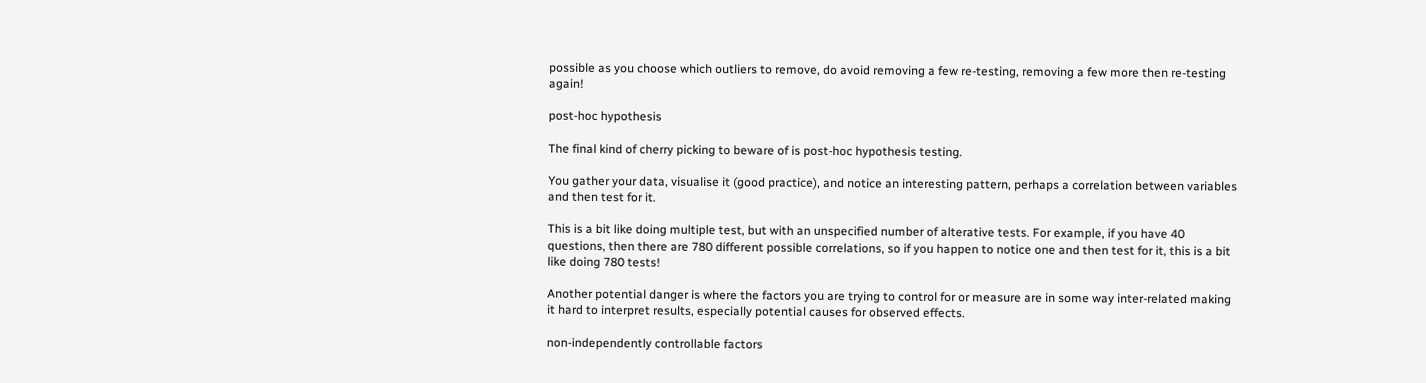possible as you choose which outliers to remove, do avoid removing a few re-testing, removing a few more then re-testing again!

post-hoc hypothesis

The final kind of cherry picking to beware of is post-hoc hypothesis testing.

You gather your data, visualise it (good practice), and notice an interesting pattern, perhaps a correlation between variables and then test for it.

This is a bit like doing multiple test, but with an unspecified number of alterative tests. For example, if you have 40 questions, then there are 780 different possible correlations, so if you happen to notice one and then test for it, this is a bit like doing 780 tests!

Another potential danger is where the factors you are trying to control for or measure are in some way inter-related making it hard to interpret results, especially potential causes for observed effects.

non-independently controllable factors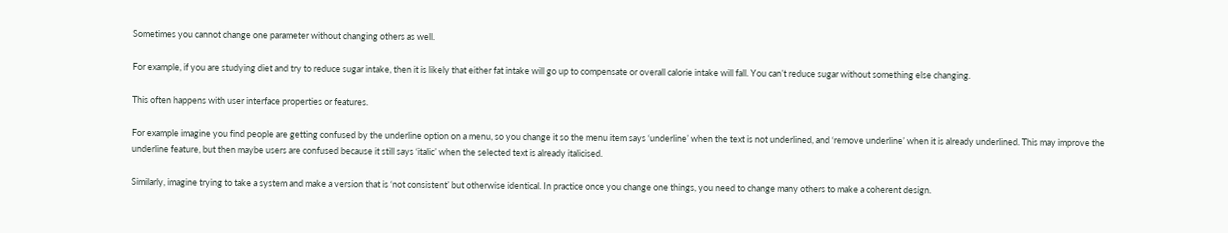Sometimes you cannot change one parameter without changing others as well.

For example, if you are studying diet and try to reduce sugar intake, then it is likely that either fat intake will go up to compensate or overall calorie intake will fall. You can’t reduce sugar without something else changing.

This often happens with user interface properties or features.

For example imagine you find people are getting confused by the underline option on a menu, so you change it so the menu item says ‘underline’ when the text is not underlined, and ‘remove underline’ when it is already underlined. This may improve the underline feature, but then maybe users are confused because it still says ‘italic’ when the selected text is already italicised.

Similarly, imagine trying to take a system and make a version that is ‘not consistent’ but otherwise identical. In practice once you change one things, you need to change many others to make a coherent design.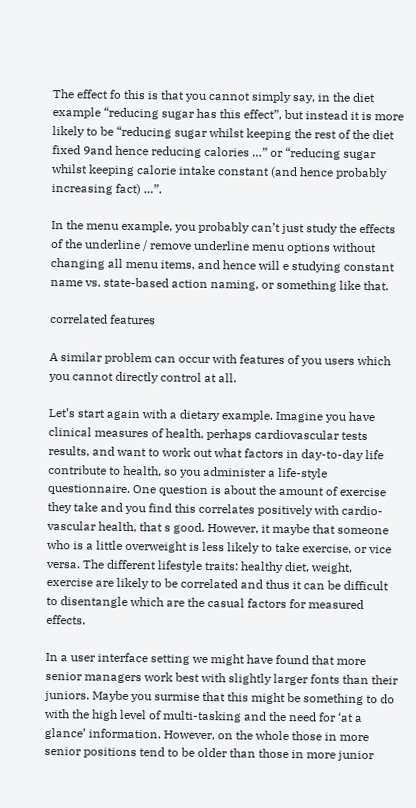The effect fo this is that you cannot simply say, in the diet example “reducing sugar has this effect”, but instead it is more likely to be “reducing sugar whilst keeping the rest of the diet fixed 9and hence reducing calories …” or “reducing sugar whilst keeping calorie intake constant (and hence probably increasing fact) …”.

In the menu example, you probably can’t just study the effects of the underline / remove underline menu options without changing all menu items, and hence will e studying constant name vs. state-based action naming, or something like that.

correlated features

A similar problem can occur with features of you users which you cannot directly control at all.

Let’s start again with a dietary example. Imagine you have clinical measures of health, perhaps cardiovascular tests results, and want to work out what factors in day-to-day life contribute to health, so you administer a life-style questionnaire. One question is about the amount of exercise they take and you find this correlates positively with cardio-vascular health, that s good. However, it maybe that someone who is a little overweight is less likely to take exercise, or vice versa. The different lifestyle traits: healthy diet, weight, exercise are likely to be correlated and thus it can be difficult to disentangle which are the casual factors for measured effects.

In a user interface setting we might have found that more senior managers work best with slightly larger fonts than their juniors. Maybe you surmise that this might be something to do with the high level of multi-tasking and the need for ‘at a glance’ information. However, on the whole those in more senior positions tend to be older than those in more junior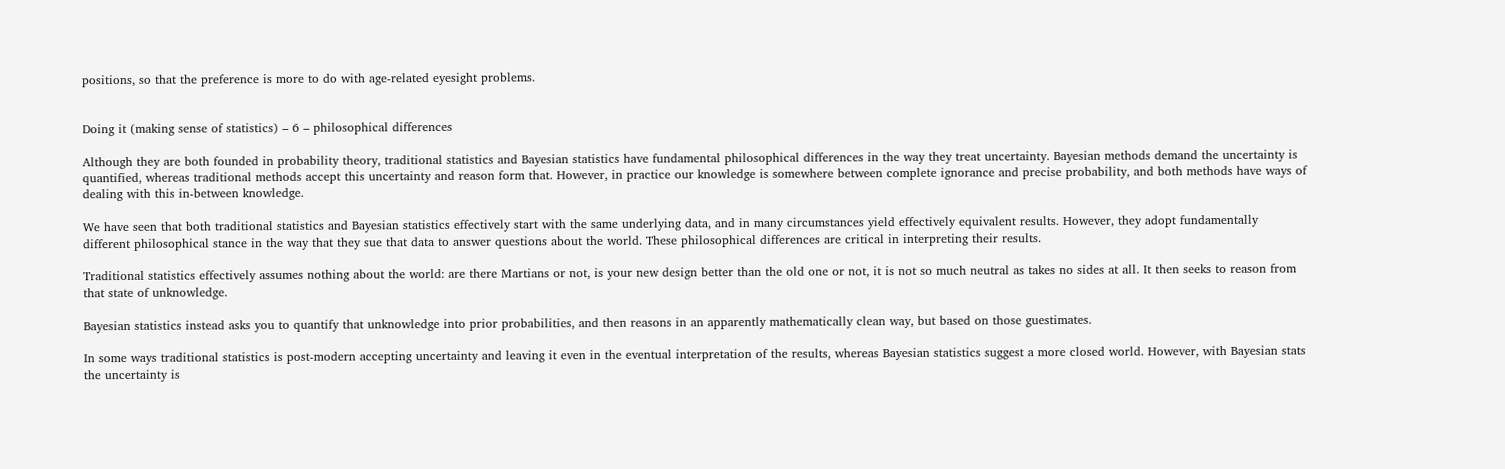positions, so that the preference is more to do with age-related eyesight problems.


Doing it (making sense of statistics) – 6 – philosophical differences

Although they are both founded in probability theory, traditional statistics and Bayesian statistics have fundamental philosophical differences in the way they treat uncertainty. Bayesian methods demand the uncertainty is quantified, whereas traditional methods accept this uncertainty and reason form that. However, in practice our knowledge is somewhere between complete ignorance and precise probability, and both methods have ways of dealing with this in-between knowledge.

We have seen that both traditional statistics and Bayesian statistics effectively start with the same underlying data, and in many circumstances yield effectively equivalent results. However, they adopt fundamentally different philosophical stance in the way that they sue that data to answer questions about the world. These philosophical differences are critical in interpreting their results.

Traditional statistics effectively assumes nothing about the world: are there Martians or not, is your new design better than the old one or not, it is not so much neutral as takes no sides at all. It then seeks to reason from that state of unknowledge.

Bayesian statistics instead asks you to quantify that unknowledge into prior probabilities, and then reasons in an apparently mathematically clean way, but based on those guestimates.

In some ways traditional statistics is post-modern accepting uncertainty and leaving it even in the eventual interpretation of the results, whereas Bayesian statistics suggest a more closed world. However, with Bayesian stats the uncertainty is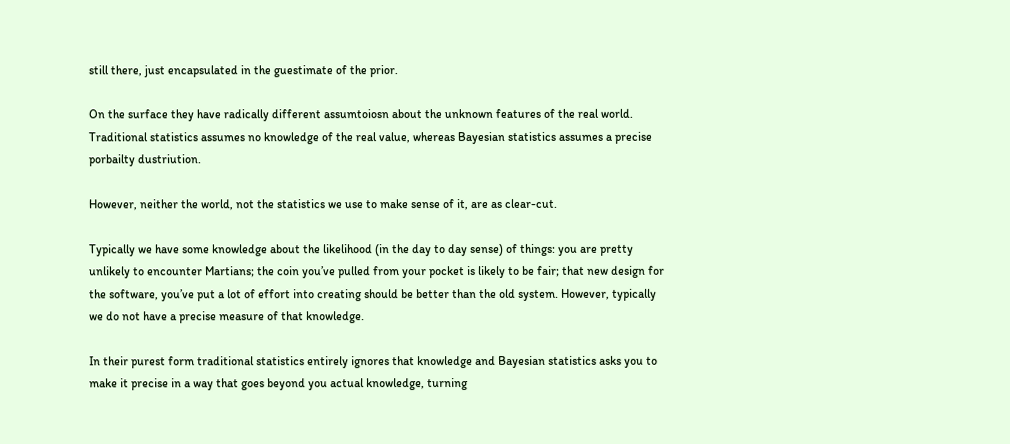still there, just encapsulated in the guestimate of the prior.

On the surface they have radically different assumtoiosn about the unknown features of the real world.   Traditional statistics assumes no knowledge of the real value, whereas Bayesian statistics assumes a precise porbailty dustriution.

However, neither the world, not the statistics we use to make sense of it, are as clear-cut.

Typically we have some knowledge about the likelihood (in the day to day sense) of things: you are pretty unlikely to encounter Martians; the coin you’ve pulled from your pocket is likely to be fair; that new design for the software, you’ve put a lot of effort into creating should be better than the old system. However, typically we do not have a precise measure of that knowledge.

In their purest form traditional statistics entirely ignores that knowledge and Bayesian statistics asks you to make it precise in a way that goes beyond you actual knowledge, turning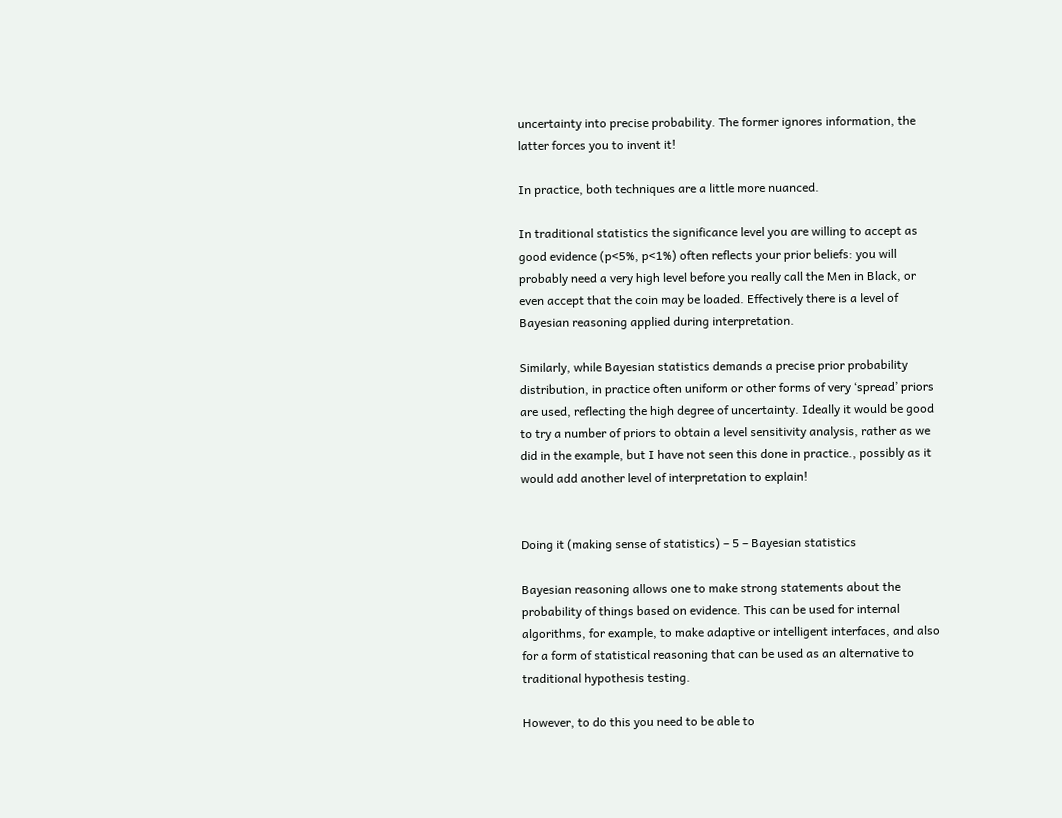uncertainty into precise probability. The former ignores information, the latter forces you to invent it!

In practice, both techniques are a little more nuanced.

In traditional statistics the significance level you are willing to accept as good evidence (p<5%, p<1%) often reflects your prior beliefs: you will probably need a very high level before you really call the Men in Black, or even accept that the coin may be loaded. Effectively there is a level of Bayesian reasoning applied during interpretation.

Similarly, while Bayesian statistics demands a precise prior probability distribution, in practice often uniform or other forms of very ‘spread’ priors are used, reflecting the high degree of uncertainty. Ideally it would be good to try a number of priors to obtain a level sensitivity analysis, rather as we did in the example, but I have not seen this done in practice., possibly as it would add another level of interpretation to explain!


Doing it (making sense of statistics) – 5 – Bayesian statistics

Bayesian reasoning allows one to make strong statements about the probability of things based on evidence. This can be used for internal algorithms, for example, to make adaptive or intelligent interfaces, and also for a form of statistical reasoning that can be used as an alternative to traditional hypothesis testing.

However, to do this you need to be able to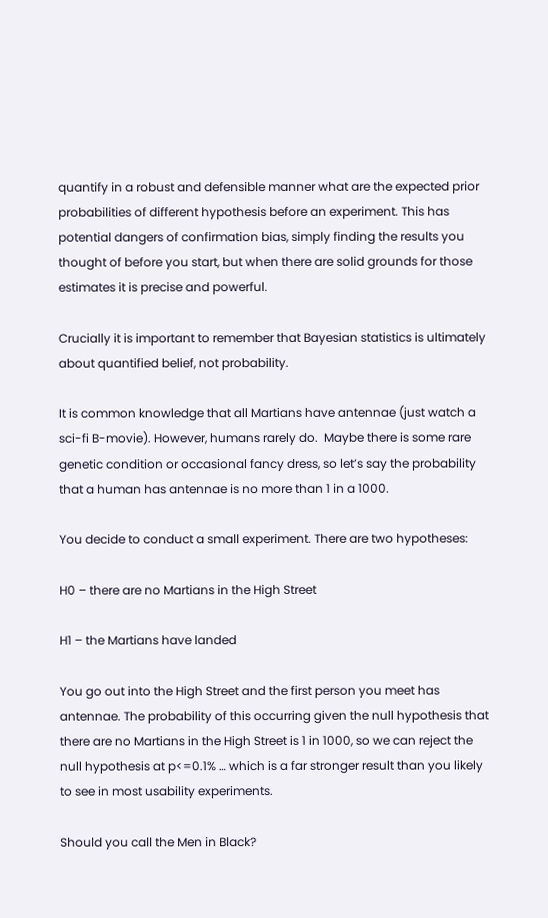quantify in a robust and defensible manner what are the expected prior probabilities of different hypothesis before an experiment. This has potential dangers of confirmation bias, simply finding the results you thought of before you start, but when there are solid grounds for those estimates it is precise and powerful.

Crucially it is important to remember that Bayesian statistics is ultimately about quantified belief, not probability.

It is common knowledge that all Martians have antennae (just watch a sci-fi B-movie). However, humans rarely do.  Maybe there is some rare genetic condition or occasional fancy dress, so let’s say the probability that a human has antennae is no more than 1 in a 1000.

You decide to conduct a small experiment. There are two hypotheses:

H0 – there are no Martians in the High Street

H1 – the Martians have landed

You go out into the High Street and the first person you meet has antennae. The probability of this occurring given the null hypothesis that there are no Martians in the High Street is 1 in 1000, so we can reject the null hypothesis at p<=0.1% … which is a far stronger result than you likely to see in most usability experiments.

Should you call the Men in Black?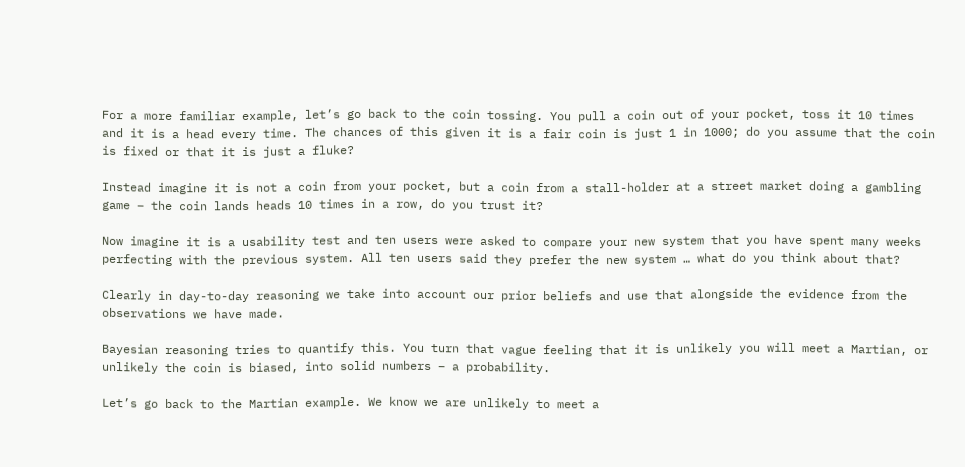For a more familiar example, let’s go back to the coin tossing. You pull a coin out of your pocket, toss it 10 times and it is a head every time. The chances of this given it is a fair coin is just 1 in 1000; do you assume that the coin is fixed or that it is just a fluke?

Instead imagine it is not a coin from your pocket, but a coin from a stall-holder at a street market doing a gambling game – the coin lands heads 10 times in a row, do you trust it?

Now imagine it is a usability test and ten users were asked to compare your new system that you have spent many weeks perfecting with the previous system. All ten users said they prefer the new system … what do you think about that?

Clearly in day-to-day reasoning we take into account our prior beliefs and use that alongside the evidence from the observations we have made.

Bayesian reasoning tries to quantify this. You turn that vague feeling that it is unlikely you will meet a Martian, or unlikely the coin is biased, into solid numbers – a probability.

Let’s go back to the Martian example. We know we are unlikely to meet a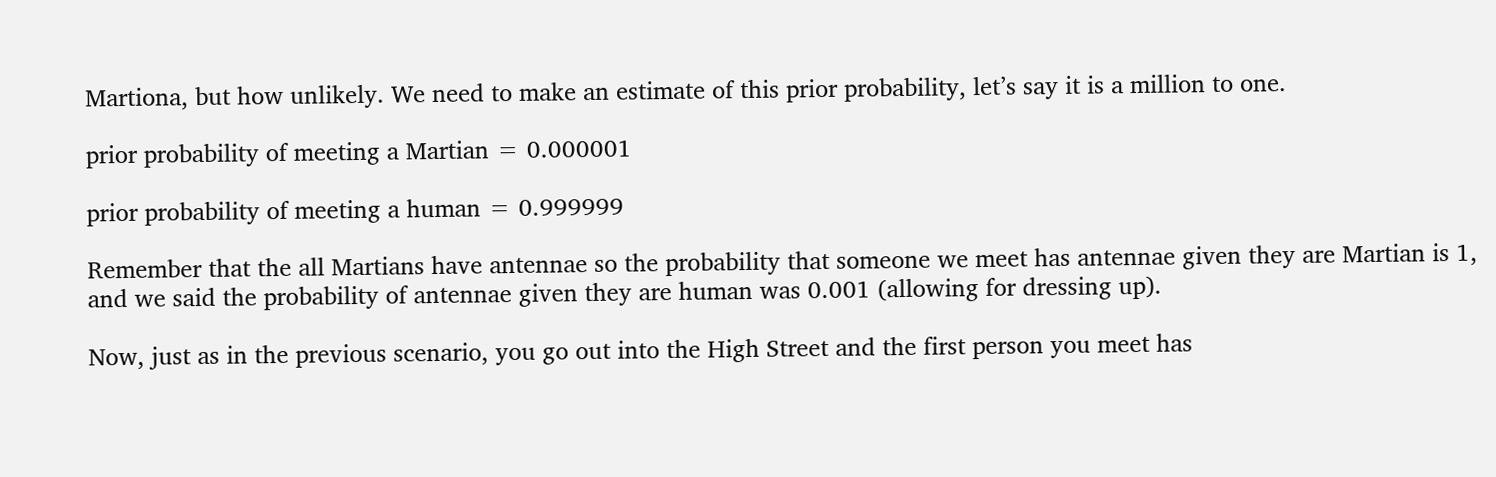Martiona, but how unlikely. We need to make an estimate of this prior probability, let’s say it is a million to one.

prior probability of meeting a Martian = 0.000001

prior probability of meeting a human = 0.999999

Remember that the all Martians have antennae so the probability that someone we meet has antennae given they are Martian is 1, and we said the probability of antennae given they are human was 0.001 (allowing for dressing up).

Now, just as in the previous scenario, you go out into the High Street and the first person you meet has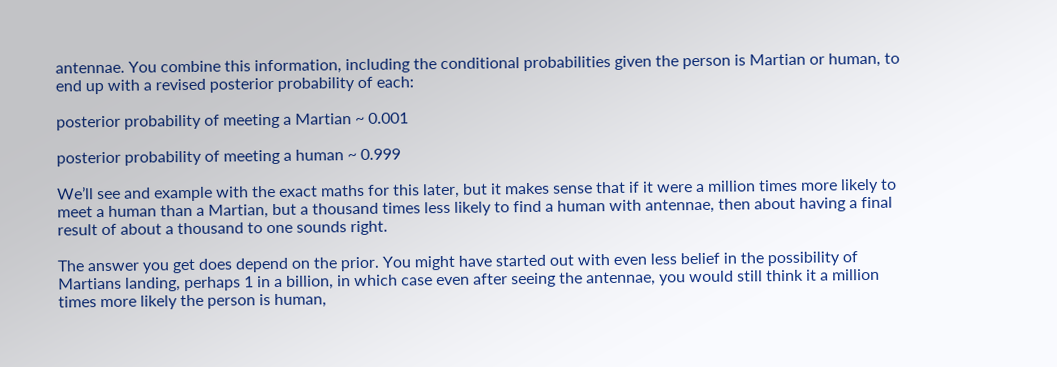antennae. You combine this information, including the conditional probabilities given the person is Martian or human, to end up with a revised posterior probability of each:

posterior probability of meeting a Martian ~ 0.001

posterior probability of meeting a human ~ 0.999

We’ll see and example with the exact maths for this later, but it makes sense that if it were a million times more likely to meet a human than a Martian, but a thousand times less likely to find a human with antennae, then about having a final result of about a thousand to one sounds right.

The answer you get does depend on the prior. You might have started out with even less belief in the possibility of Martians landing, perhaps 1 in a billion, in which case even after seeing the antennae, you would still think it a million times more likely the person is human,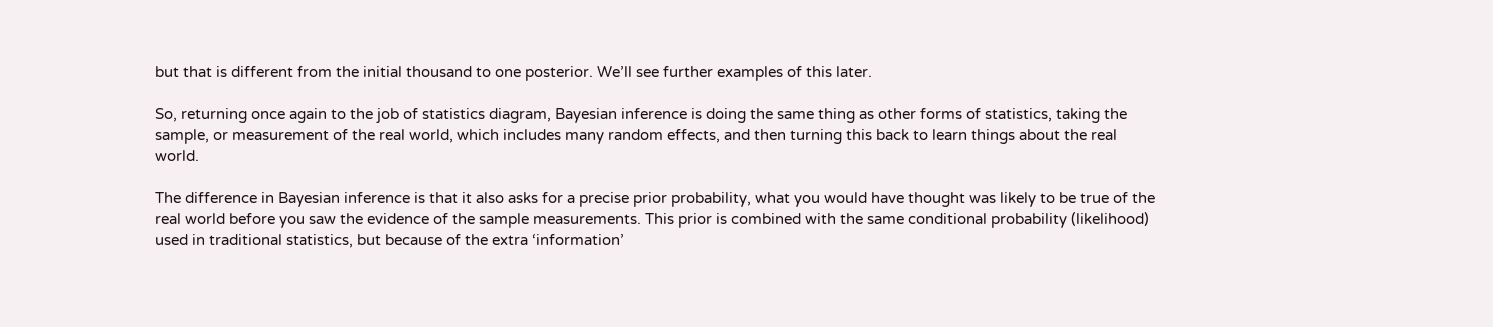but that is different from the initial thousand to one posterior. We’ll see further examples of this later.

So, returning once again to the job of statistics diagram, Bayesian inference is doing the same thing as other forms of statistics, taking the sample, or measurement of the real world, which includes many random effects, and then turning this back to learn things about the real world.

The difference in Bayesian inference is that it also asks for a precise prior probability, what you would have thought was likely to be true of the real world before you saw the evidence of the sample measurements. This prior is combined with the same conditional probability (likelihood) used in traditional statistics, but because of the extra ‘information’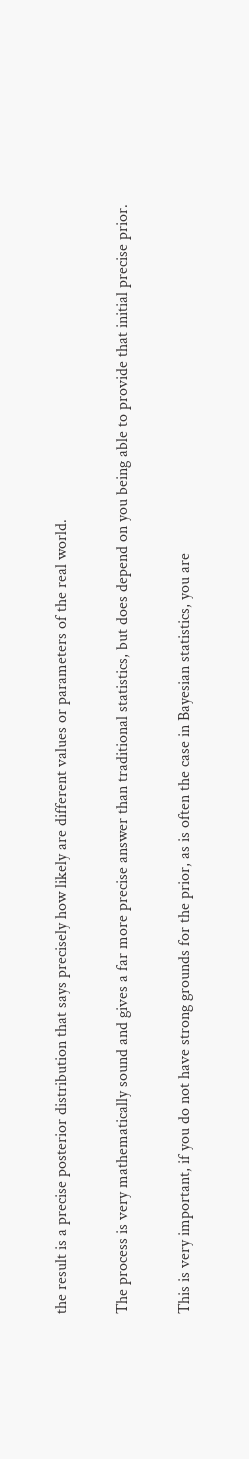the result is a precise posterior distribution that says precisely how likely are different values or parameters of the real world.

The process is very mathematically sound and gives a far more precise answer than traditional statistics, but does depend on you being able to provide that initial precise prior.

This is very important, if you do not have strong grounds for the prior, as is often the case in Bayesian statistics, you are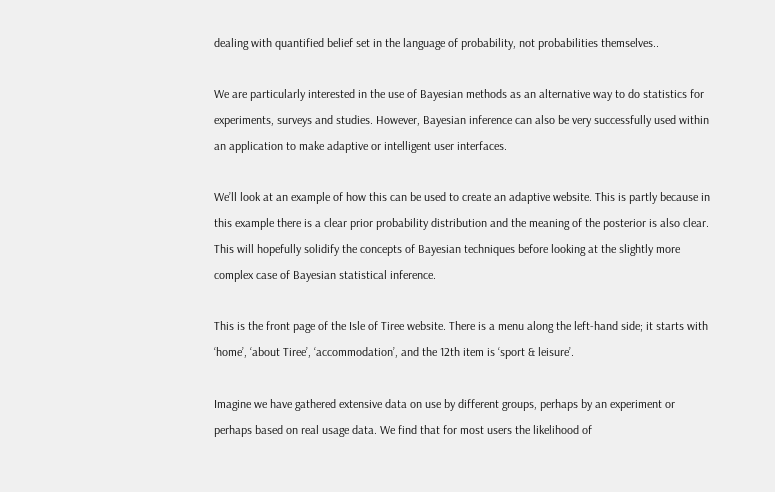dealing with quantified belief set in the language of probability, not probabilities themselves..

We are particularly interested in the use of Bayesian methods as an alternative way to do statistics for experiments, surveys and studies. However, Bayesian inference can also be very successfully used within an application to make adaptive or intelligent user interfaces.

We’ll look at an example of how this can be used to create an adaptive website. This is partly because in this example there is a clear prior probability distribution and the meaning of the posterior is also clear. This will hopefully solidify the concepts of Bayesian techniques before looking at the slightly more complex case of Bayesian statistical inference.

This is the front page of the Isle of Tiree website. There is a menu along the left-hand side; it starts with ‘home’, ‘about Tiree’, ‘accommodation’, and the 12th item is ‘sport & leisure’.

Imagine we have gathered extensive data on use by different groups, perhaps by an experiment or perhaps based on real usage data. We find that for most users the likelihood of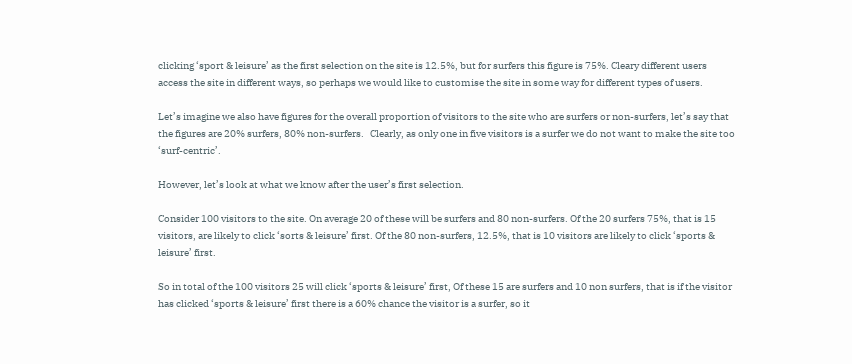clicking ‘sport & leisure’ as the first selection on the site is 12.5%, but for surfers this figure is 75%. Cleary different users access the site in different ways, so perhaps we would like to customise the site in some way for different types of users.

Let’s imagine we also have figures for the overall proportion of visitors to the site who are surfers or non-surfers, let’s say that the figures are 20% surfers, 80% non-surfers.   Clearly, as only one in five visitors is a surfer we do not want to make the site too ‘surf-centric’.

However, let’s look at what we know after the user’s first selection.

Consider 100 visitors to the site. On average 20 of these will be surfers and 80 non-surfers. Of the 20 surfers 75%, that is 15 visitors, are likely to click ‘sorts & leisure’ first. Of the 80 non-surfers, 12.5%, that is 10 visitors are likely to click ‘sports & leisure’ first.

So in total of the 100 visitors 25 will click ‘sports & leisure’ first, Of these 15 are surfers and 10 non surfers, that is if the visitor has clicked ‘sports & leisure’ first there is a 60% chance the visitor is a surfer, so it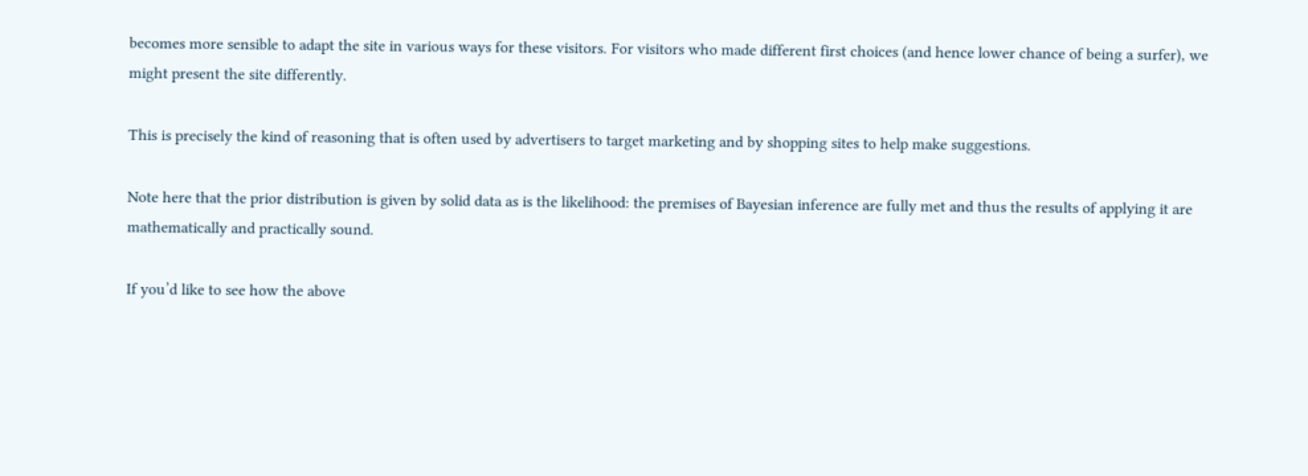becomes more sensible to adapt the site in various ways for these visitors. For visitors who made different first choices (and hence lower chance of being a surfer), we might present the site differently.

This is precisely the kind of reasoning that is often used by advertisers to target marketing and by shopping sites to help make suggestions.

Note here that the prior distribution is given by solid data as is the likelihood: the premises of Bayesian inference are fully met and thus the results of applying it are mathematically and practically sound.

If you’d like to see how the above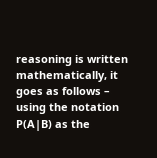reasoning is written mathematically, it goes as follows – using the notation P(A|B) as the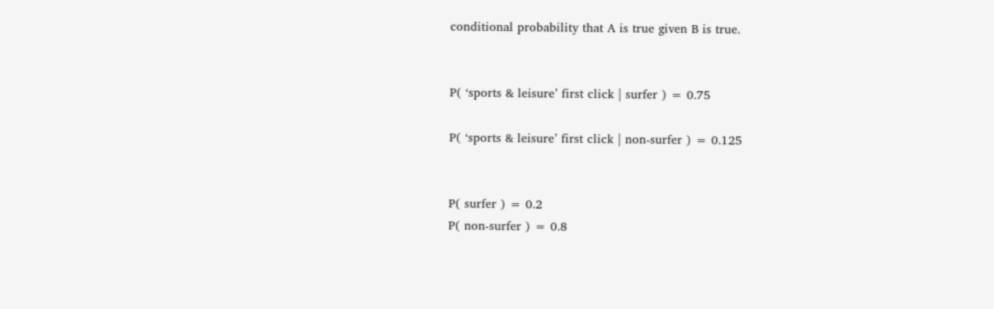conditional probability that A is true given B is true.


P( ‘sports & leisure’ first click | surfer ) = 0.75

P( ‘sports & leisure’ first click | non-surfer ) = 0.125


P( surfer ) = 0.2
P( non-surfer ) = 0.8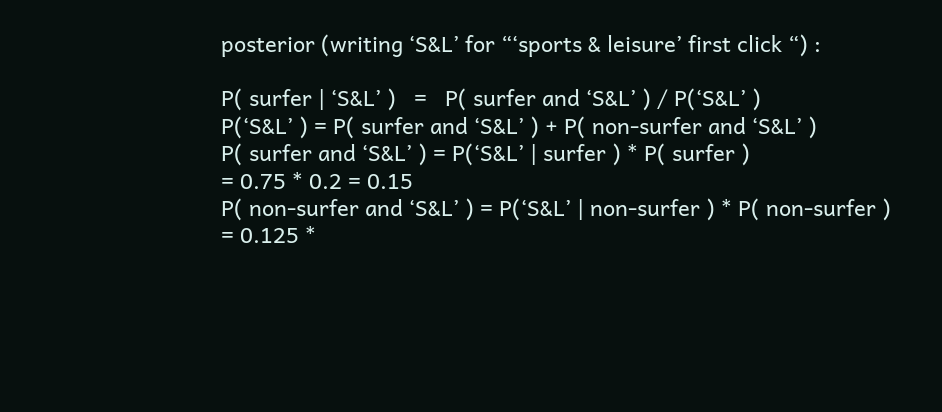posterior (writing ‘S&L’ for “‘sports & leisure’ first click “) :

P( surfer | ‘S&L’ )   =   P( surfer and ‘S&L’ ) / P(‘S&L’ )
P(‘S&L’ ) = P( surfer and ‘S&L’ ) + P( non-surfer and ‘S&L’ )
P( surfer and ‘S&L’ ) = P(‘S&L’ | surfer ) * P( surfer )
= 0.75 * 0.2 = 0.15
P( non-surfer and ‘S&L’ ) = P(‘S&L’ | non-surfer ) * P( non-surfer )
= 0.125 *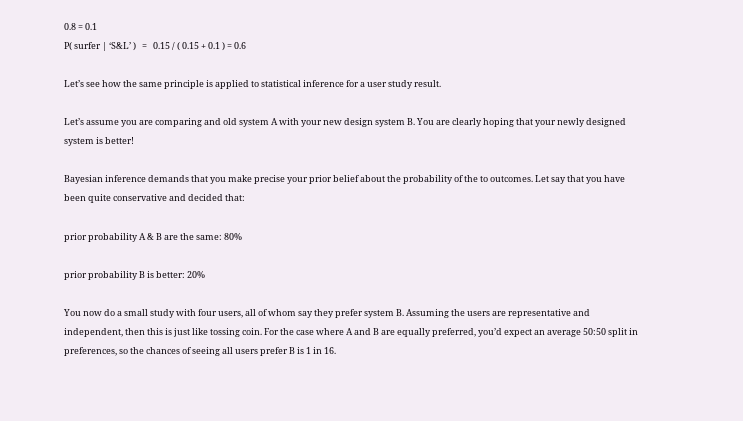0.8 = 0.1
P( surfer | ‘S&L’ )   =   0.15 / ( 0.15 + 0.1 ) = 0.6

Let’s see how the same principle is applied to statistical inference for a user study result.

Let’s assume you are comparing and old system A with your new design system B. You are clearly hoping that your newly designed system is better!

Bayesian inference demands that you make precise your prior belief about the probability of the to outcomes. Let say that you have been quite conservative and decided that:

prior probability A & B are the same: 80%

prior probability B is better: 20%

You now do a small study with four users, all of whom say they prefer system B. Assuming the users are representative and independent, then this is just like tossing coin. For the case where A and B are equally preferred, you’d expect an average 50:50 split in preferences, so the chances of seeing all users prefer B is 1 in 16.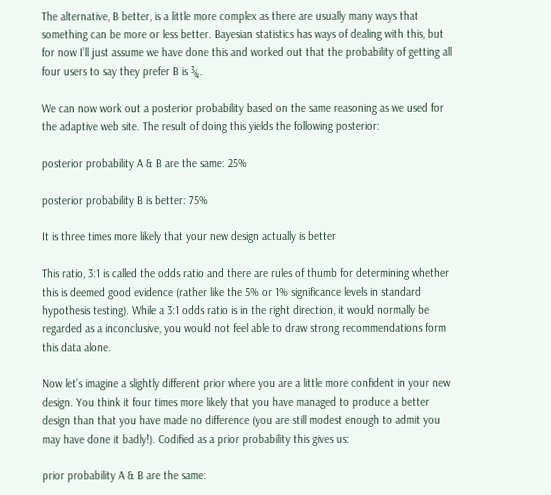The alternative, B better, is a little more complex as there are usually many ways that something can be more or less better. Bayesian statistics has ways of dealing with this, but for now I’ll just assume we have done this and worked out that the probability of getting all four users to say they prefer B is ¾.

We can now work out a posterior probability based on the same reasoning as we used for the adaptive web site. The result of doing this yields the following posterior:

posterior probability A & B are the same: 25%

posterior probability B is better: 75%

It is three times more likely that your new design actually is better

This ratio, 3:1 is called the odds ratio and there are rules of thumb for determining whether this is deemed good evidence (rather like the 5% or 1% significance levels in standard hypothesis testing). While a 3:1 odds ratio is in the right direction, it would normally be regarded as a inconclusive, you would not feel able to draw strong recommendations form this data alone.

Now let’s imagine a slightly different prior where you are a little more confident in your new design. You think it four times more likely that you have managed to produce a better design than that you have made no difference (you are still modest enough to admit you may have done it badly!). Codified as a prior probability this gives us:

prior probability A & B are the same: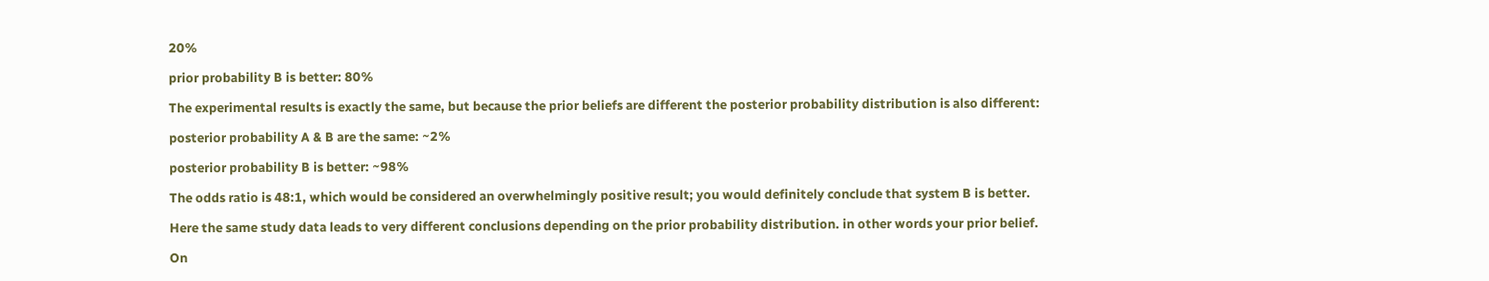20%

prior probability B is better: 80%

The experimental results is exactly the same, but because the prior beliefs are different the posterior probability distribution is also different:

posterior probability A & B are the same: ~2%

posterior probability B is better: ~98%

The odds ratio is 48:1, which would be considered an overwhelmingly positive result; you would definitely conclude that system B is better.

Here the same study data leads to very different conclusions depending on the prior probability distribution. in other words your prior belief.

On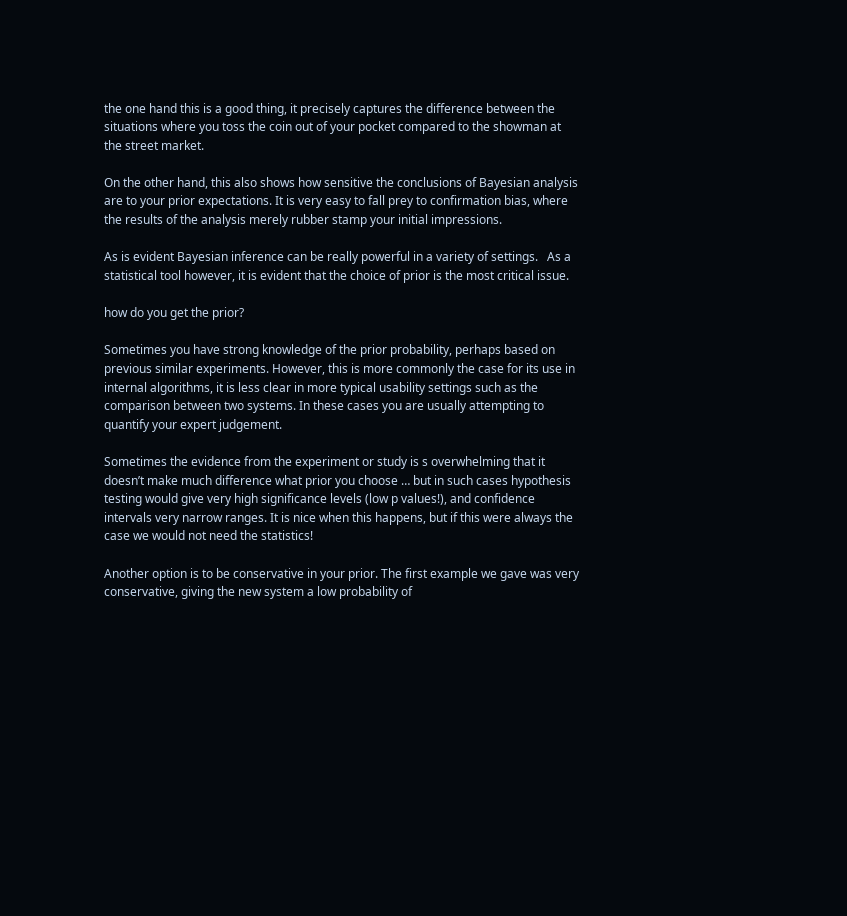the one hand this is a good thing, it precisely captures the difference between the situations where you toss the coin out of your pocket compared to the showman at the street market.

On the other hand, this also shows how sensitive the conclusions of Bayesian analysis are to your prior expectations. It is very easy to fall prey to confirmation bias, where the results of the analysis merely rubber stamp your initial impressions.

As is evident Bayesian inference can be really powerful in a variety of settings.   As a statistical tool however, it is evident that the choice of prior is the most critical issue.

how do you get the prior?

Sometimes you have strong knowledge of the prior probability, perhaps based on previous similar experiments. However, this is more commonly the case for its use in internal algorithms, it is less clear in more typical usability settings such as the comparison between two systems. In these cases you are usually attempting to quantify your expert judgement.

Sometimes the evidence from the experiment or study is s overwhelming that it doesn’t make much difference what prior you choose … but in such cases hypothesis testing would give very high significance levels (low p values!), and confidence intervals very narrow ranges. It is nice when this happens, but if this were always the case we would not need the statistics!

Another option is to be conservative in your prior. The first example we gave was very conservative, giving the new system a low probability of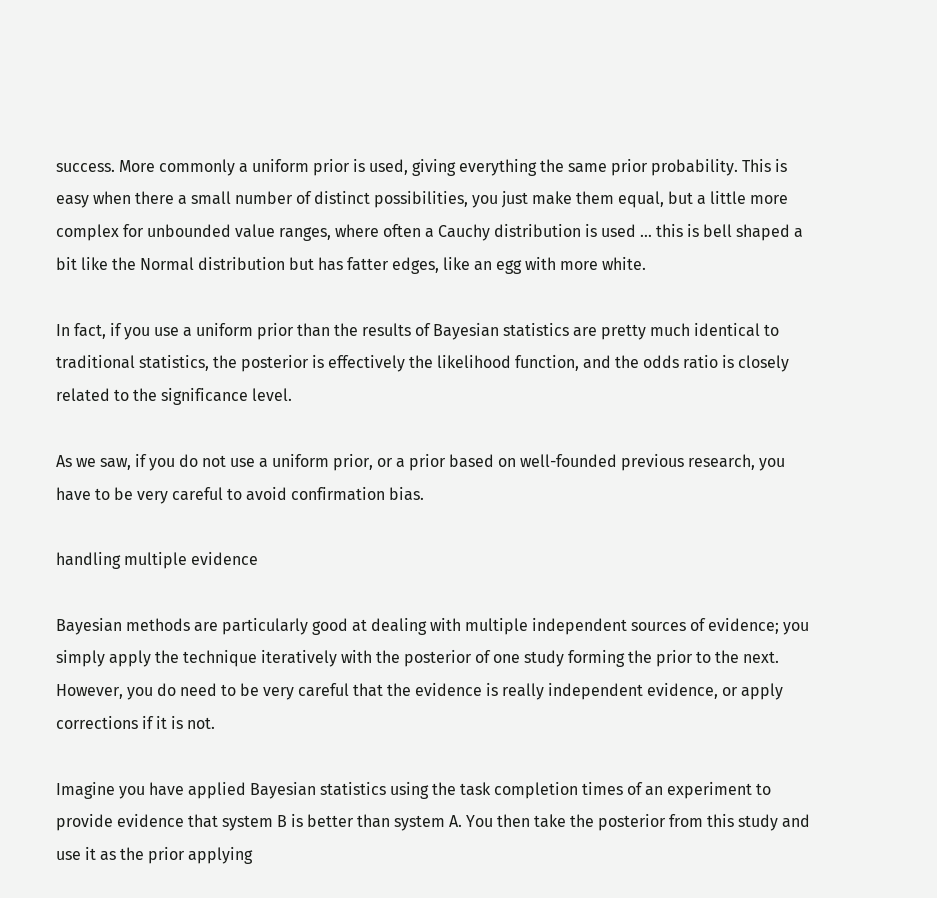success. More commonly a uniform prior is used, giving everything the same prior probability. This is easy when there a small number of distinct possibilities, you just make them equal, but a little more complex for unbounded value ranges, where often a Cauchy distribution is used … this is bell shaped a bit like the Normal distribution but has fatter edges, like an egg with more white.

In fact, if you use a uniform prior than the results of Bayesian statistics are pretty much identical to traditional statistics, the posterior is effectively the likelihood function, and the odds ratio is closely related to the significance level.

As we saw, if you do not use a uniform prior, or a prior based on well-founded previous research, you have to be very careful to avoid confirmation bias.

handling multiple evidence

Bayesian methods are particularly good at dealing with multiple independent sources of evidence; you simply apply the technique iteratively with the posterior of one study forming the prior to the next. However, you do need to be very careful that the evidence is really independent evidence, or apply corrections if it is not.

Imagine you have applied Bayesian statistics using the task completion times of an experiment to provide evidence that system B is better than system A. You then take the posterior from this study and use it as the prior applying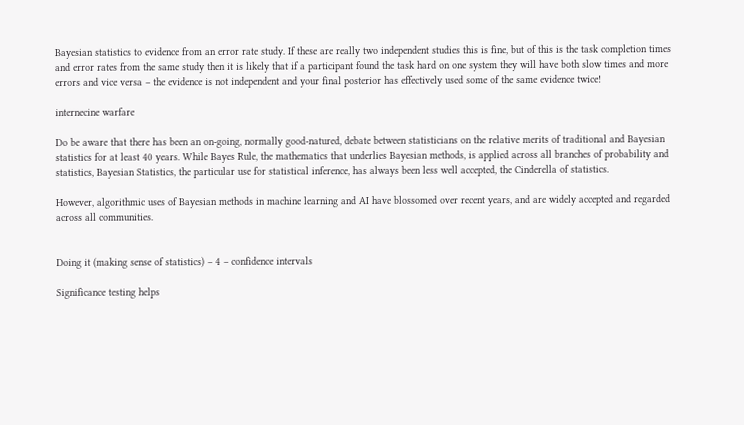Bayesian statistics to evidence from an error rate study. If these are really two independent studies this is fine, but of this is the task completion times and error rates from the same study then it is likely that if a participant found the task hard on one system they will have both slow times and more errors and vice versa – the evidence is not independent and your final posterior has effectively used some of the same evidence twice!

internecine warfare

Do be aware that there has been an on-going, normally good-natured, debate between statisticians on the relative merits of traditional and Bayesian statistics for at least 40 years. While Bayes Rule, the mathematics that underlies Bayesian methods, is applied across all branches of probability and statistics, Bayesian Statistics, the particular use for statistical inference, has always been less well accepted, the Cinderella of statistics.

However, algorithmic uses of Bayesian methods in machine learning and AI have blossomed over recent years, and are widely accepted and regarded across all communities.


Doing it (making sense of statistics) – 4 – confidence intervals

Significance testing helps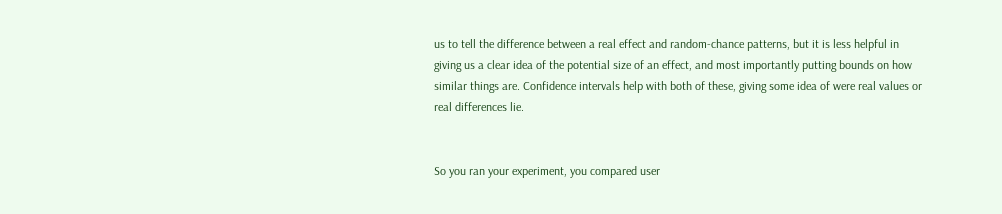us to tell the difference between a real effect and random-chance patterns, but it is less helpful in giving us a clear idea of the potential size of an effect, and most importantly putting bounds on how similar things are. Confidence intervals help with both of these, giving some idea of were real values or real differences lie.


So you ran your experiment, you compared user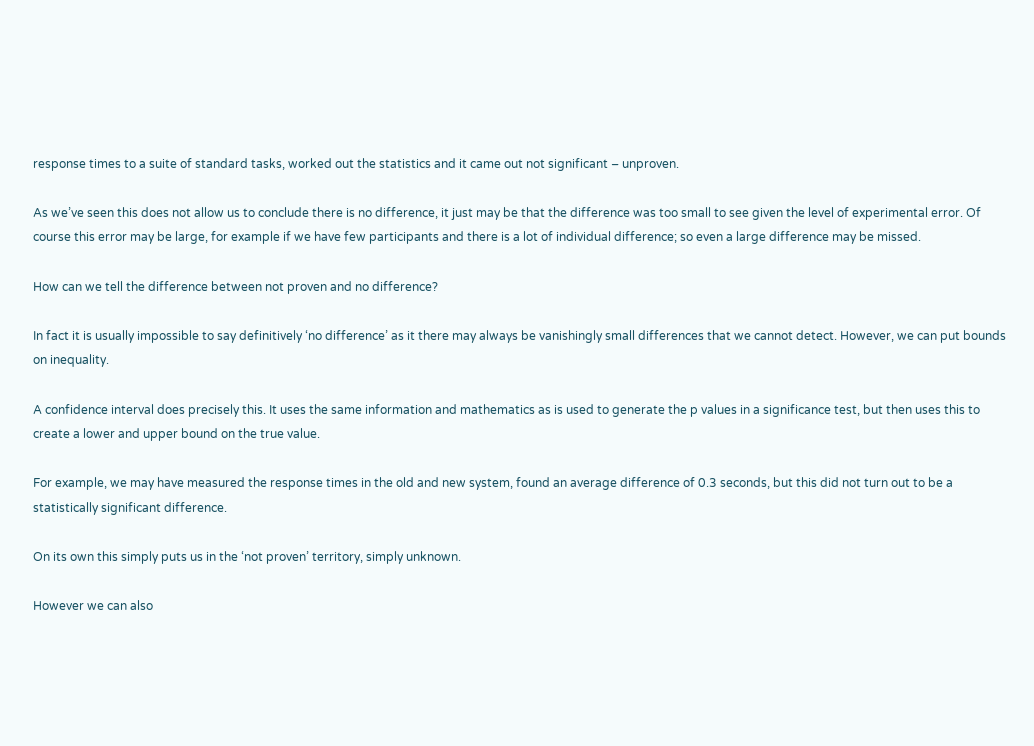response times to a suite of standard tasks, worked out the statistics and it came out not significant – unproven.

As we’ve seen this does not allow us to conclude there is no difference, it just may be that the difference was too small to see given the level of experimental error. Of course this error may be large, for example if we have few participants and there is a lot of individual difference; so even a large difference may be missed.

How can we tell the difference between not proven and no difference?

In fact it is usually impossible to say definitively ‘no difference’ as it there may always be vanishingly small differences that we cannot detect. However, we can put bounds on inequality.

A confidence interval does precisely this. It uses the same information and mathematics as is used to generate the p values in a significance test, but then uses this to create a lower and upper bound on the true value.

For example, we may have measured the response times in the old and new system, found an average difference of 0.3 seconds, but this did not turn out to be a statistically significant difference.

On its own this simply puts us in the ‘not proven’ territory, simply unknown.

However we can also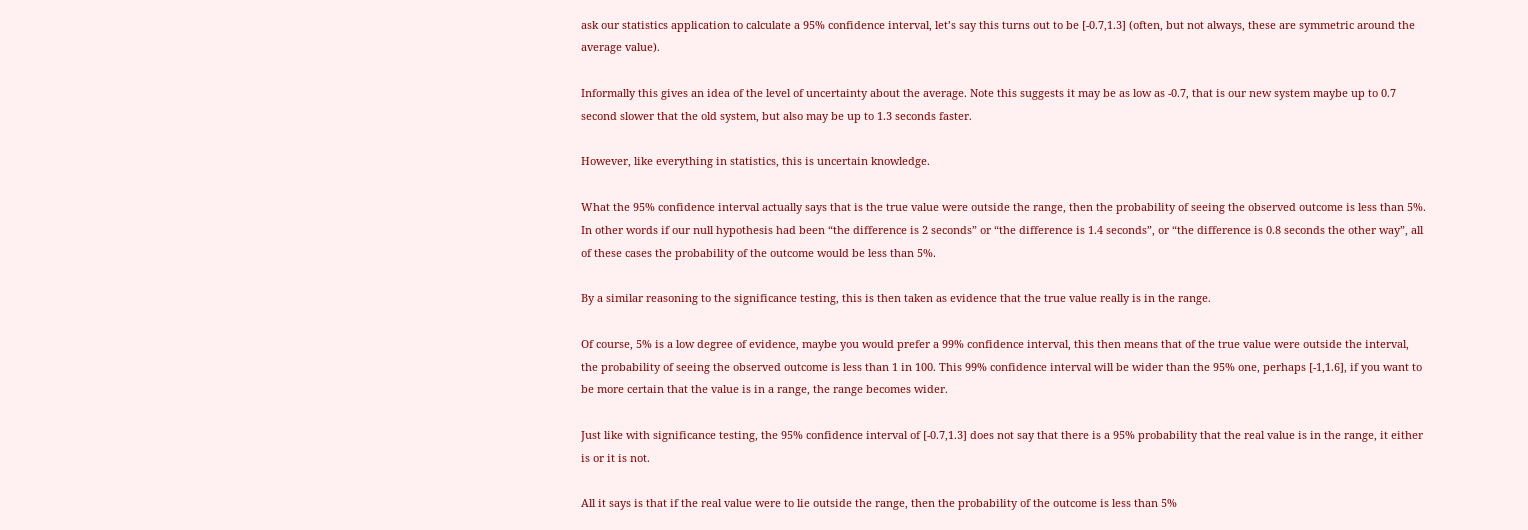ask our statistics application to calculate a 95% confidence interval, let’s say this turns out to be [-0.7,1.3] (often, but not always, these are symmetric around the average value).

Informally this gives an idea of the level of uncertainty about the average. Note this suggests it may be as low as -0.7, that is our new system maybe up to 0.7 second slower that the old system, but also may be up to 1.3 seconds faster.

However, like everything in statistics, this is uncertain knowledge.

What the 95% confidence interval actually says that is the true value were outside the range, then the probability of seeing the observed outcome is less than 5%. In other words if our null hypothesis had been “the difference is 2 seconds” or “the difference is 1.4 seconds”, or “the difference is 0.8 seconds the other way”, all of these cases the probability of the outcome would be less than 5%.

By a similar reasoning to the significance testing, this is then taken as evidence that the true value really is in the range.

Of course, 5% is a low degree of evidence, maybe you would prefer a 99% confidence interval, this then means that of the true value were outside the interval, the probability of seeing the observed outcome is less than 1 in 100. This 99% confidence interval will be wider than the 95% one, perhaps [-1,1.6], if you want to be more certain that the value is in a range, the range becomes wider.

Just like with significance testing, the 95% confidence interval of [-0.7,1.3] does not say that there is a 95% probability that the real value is in the range, it either is or it is not.

All it says is that if the real value were to lie outside the range, then the probability of the outcome is less than 5%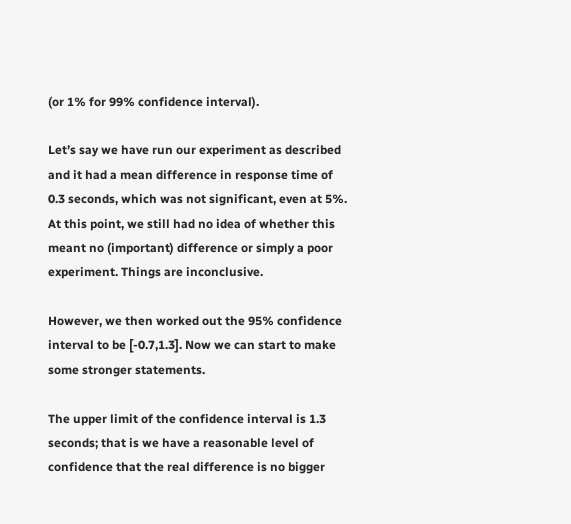(or 1% for 99% confidence interval).

Let’s say we have run our experiment as described and it had a mean difference in response time of 0.3 seconds, which was not significant, even at 5%. At this point, we still had no idea of whether this meant no (important) difference or simply a poor experiment. Things are inconclusive.

However, we then worked out the 95% confidence interval to be [-0.7,1.3]. Now we can start to make some stronger statements.

The upper limit of the confidence interval is 1.3 seconds; that is we have a reasonable level of confidence that the real difference is no bigger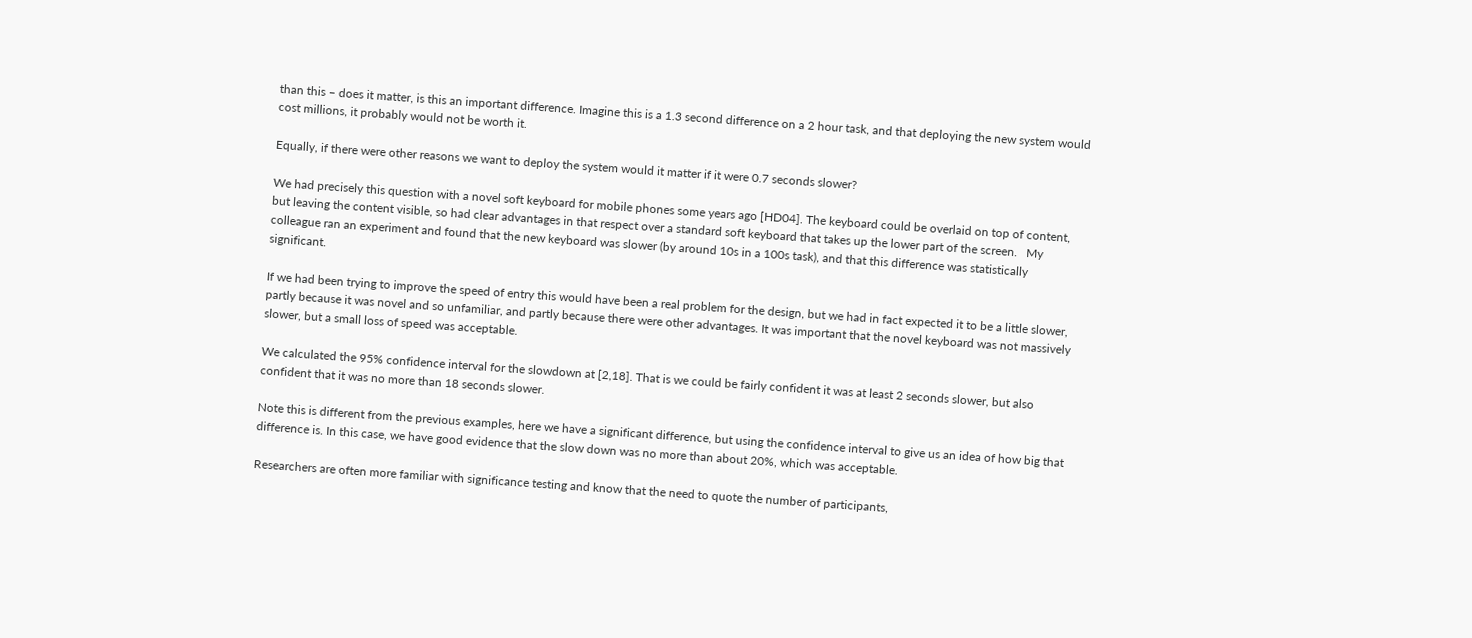than this – does it matter, is this an important difference. Imagine this is a 1.3 second difference on a 2 hour task, and that deploying the new system would cost millions, it probably would not be worth it.

Equally, if there were other reasons we want to deploy the system would it matter if it were 0.7 seconds slower?

We had precisely this question with a novel soft keyboard for mobile phones some years ago [HD04]. The keyboard could be overlaid on top of content, but leaving the content visible, so had clear advantages in that respect over a standard soft keyboard that takes up the lower part of the screen.   My colleague ran an experiment and found that the new keyboard was slower (by around 10s in a 100s task), and that this difference was statistically significant.

If we had been trying to improve the speed of entry this would have been a real problem for the design, but we had in fact expected it to be a little slower, partly because it was novel and so unfamiliar, and partly because there were other advantages. It was important that the novel keyboard was not massively slower, but a small loss of speed was acceptable.

We calculated the 95% confidence interval for the slowdown at [2,18]. That is we could be fairly confident it was at least 2 seconds slower, but also confident that it was no more than 18 seconds slower.

Note this is different from the previous examples, here we have a significant difference, but using the confidence interval to give us an idea of how big that difference is. In this case, we have good evidence that the slow down was no more than about 20%, which was acceptable.

Researchers are often more familiar with significance testing and know that the need to quote the number of participants,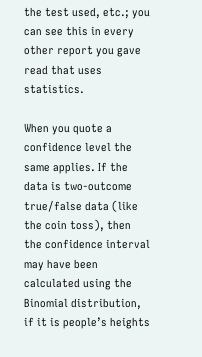the test used, etc.; you can see this in every other report you gave read that uses statistics.

When you quote a confidence level the same applies. If the data is two-outcome true/false data (like the coin toss), then the confidence interval may have been calculated using the Binomial distribution, if it is people’s heights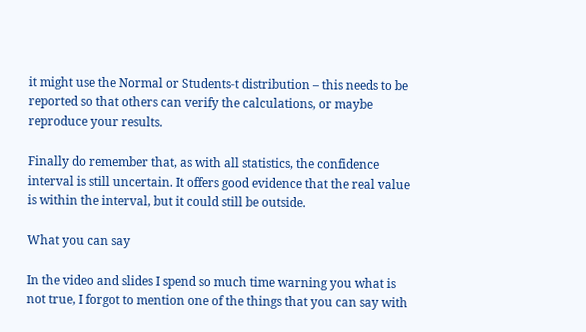it might use the Normal or Students-t distribution – this needs to be reported so that others can verify the calculations, or maybe reproduce your results.

Finally do remember that, as with all statistics, the confidence interval is still uncertain. It offers good evidence that the real value is within the interval, but it could still be outside.

What you can say

In the video and slides I spend so much time warning you what is not true, I forgot to mention one of the things that you can say with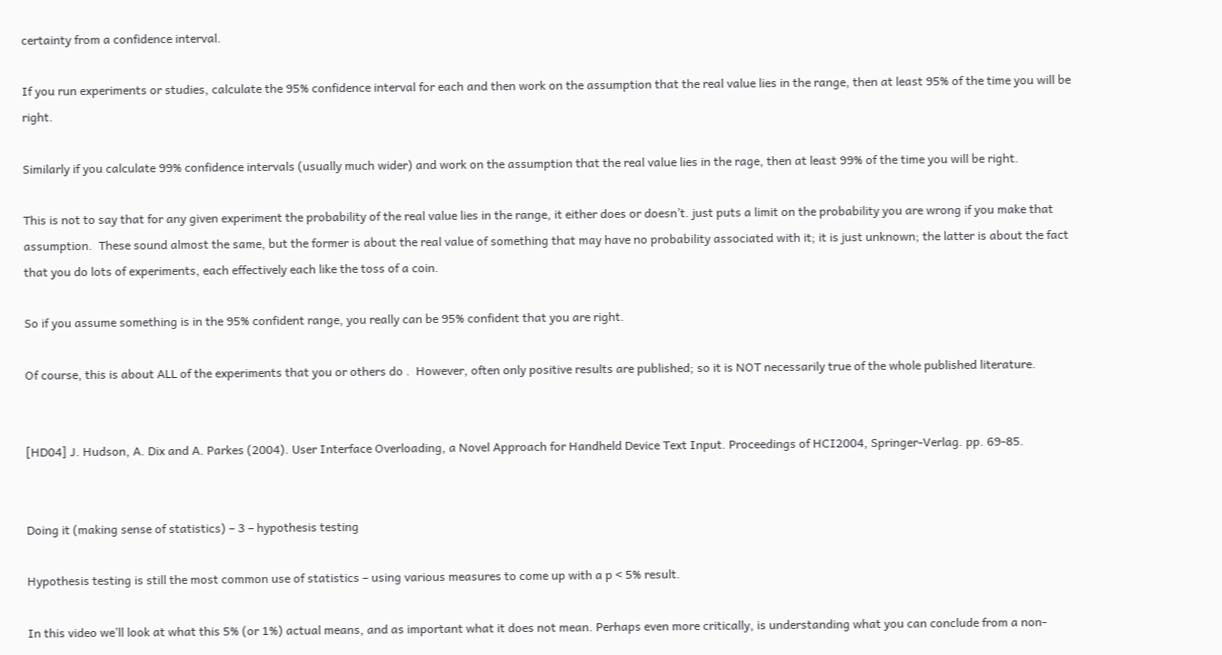certainty from a confidence interval.

If you run experiments or studies, calculate the 95% confidence interval for each and then work on the assumption that the real value lies in the range, then at least 95% of the time you will be right.

Similarly if you calculate 99% confidence intervals (usually much wider) and work on the assumption that the real value lies in the rage, then at least 99% of the time you will be right.

This is not to say that for any given experiment the probability of the real value lies in the range, it either does or doesn’t. just puts a limit on the probability you are wrong if you make that assumption.  These sound almost the same, but the former is about the real value of something that may have no probability associated with it; it is just unknown; the latter is about the fact that you do lots of experiments, each effectively each like the toss of a coin.

So if you assume something is in the 95% confident range, you really can be 95% confident that you are right.

Of course, this is about ALL of the experiments that you or others do .  However, often only positive results are published; so it is NOT necessarily true of the whole published literature.


[HD04] J. Hudson, A. Dix and A. Parkes (2004). User Interface Overloading, a Novel Approach for Handheld Device Text Input. Proceedings of HCI2004, Springer-Verlag. pp. 69-85.


Doing it (making sense of statistics) – 3 – hypothesis testing

Hypothesis testing is still the most common use of statistics – using various measures to come up with a p < 5% result.

In this video we’ll look at what this 5% (or 1%) actual means, and as important what it does not mean. Perhaps even more critically, is understanding what you can conclude from a non-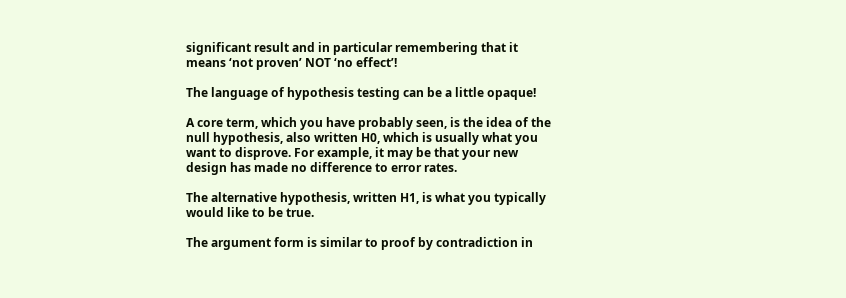significant result and in particular remembering that it means ‘not proven’ NOT ‘no effect’!

The language of hypothesis testing can be a little opaque!

A core term, which you have probably seen, is the idea of the null hypothesis, also written H0, which is usually what you want to disprove. For example, it may be that your new design has made no difference to error rates.

The alternative hypothesis, written H1, is what you typically would like to be true.

The argument form is similar to proof by contradiction in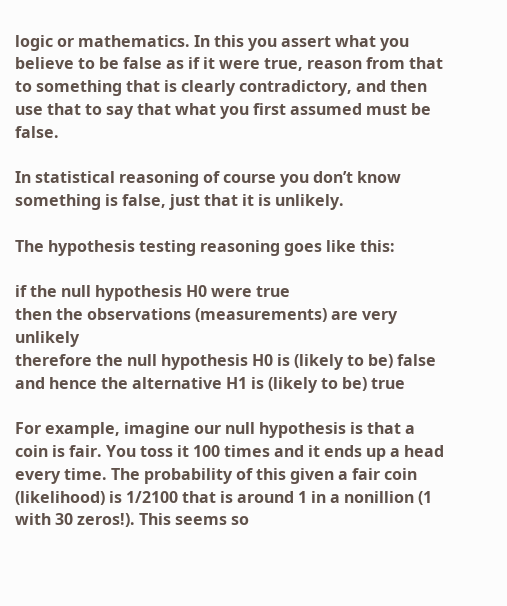logic or mathematics. In this you assert what you believe to be false as if it were true, reason from that to something that is clearly contradictory, and then use that to say that what you first assumed must be false.

In statistical reasoning of course you don’t know something is false, just that it is unlikely.

The hypothesis testing reasoning goes like this:

if the null hypothesis H0 were true
then the observations (measurements) are very unlikely
therefore the null hypothesis H0 is (likely to be) false
and hence the alternative H1 is (likely to be) true

For example, imagine our null hypothesis is that a coin is fair. You toss it 100 times and it ends up a head every time. The probability of this given a fair coin (likelihood) is 1/2100 that is around 1 in a nonillion (1 with 30 zeros!). This seems so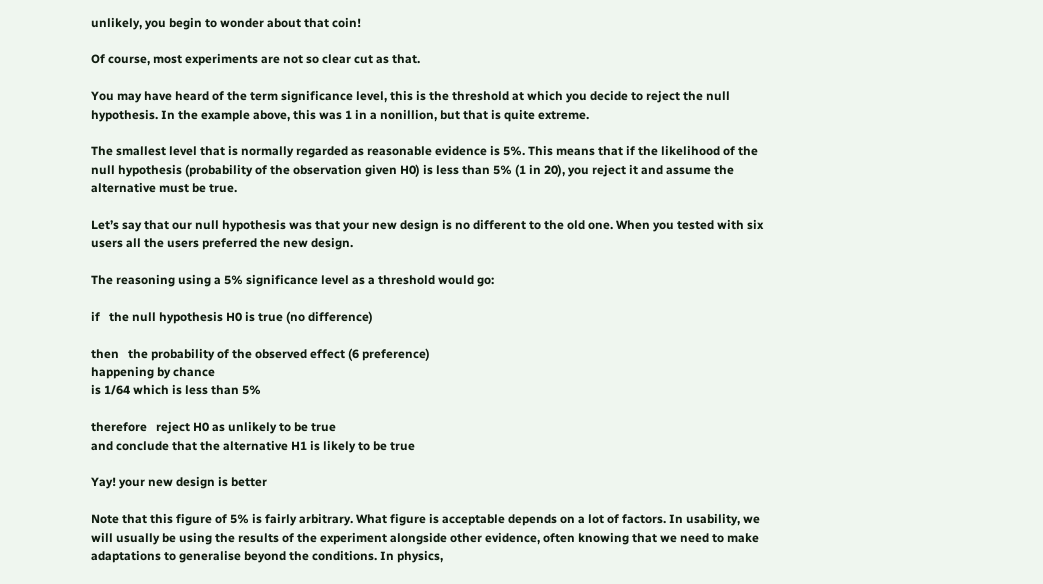unlikely, you begin to wonder about that coin!

Of course, most experiments are not so clear cut as that.

You may have heard of the term significance level, this is the threshold at which you decide to reject the null hypothesis. In the example above, this was 1 in a nonillion, but that is quite extreme.

The smallest level that is normally regarded as reasonable evidence is 5%. This means that if the likelihood of the null hypothesis (probability of the observation given H0) is less than 5% (1 in 20), you reject it and assume the alternative must be true.

Let’s say that our null hypothesis was that your new design is no different to the old one. When you tested with six users all the users preferred the new design.

The reasoning using a 5% significance level as a threshold would go:

if   the null hypothesis H0 is true (no difference)

then   the probability of the observed effect (6 preference)
happening by chance
is 1/64 which is less than 5%

therefore   reject H0 as unlikely to be true
and conclude that the alternative H1 is likely to be true

Yay! your new design is better

Note that this figure of 5% is fairly arbitrary. What figure is acceptable depends on a lot of factors. In usability, we will usually be using the results of the experiment alongside other evidence, often knowing that we need to make adaptations to generalise beyond the conditions. In physics,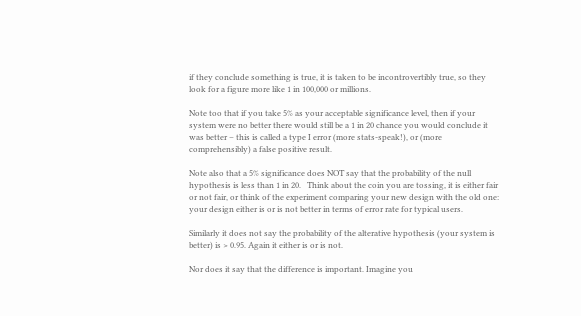if they conclude something is true, it is taken to be incontrovertibly true, so they look for a figure more like 1 in 100,000 or millions.

Note too that if you take 5% as your acceptable significance level, then if your system were no better there would still be a 1 in 20 chance you would conclude it was better – this is called a type I error (more stats-speak!), or (more comprehensibly) a false positive result.

Note also that a 5% significance does NOT say that the probability of the null hypothesis is less than 1 in 20.   Think about the coin you are tossing, it is either fair or not fair, or think of the experiment comparing your new design with the old one: your design either is or is not better in terms of error rate for typical users.

Similarly it does not say the probability of the alterative hypothesis (your system is better) is > 0.95. Again it either is or is not.

Nor does it say that the difference is important. Imagine you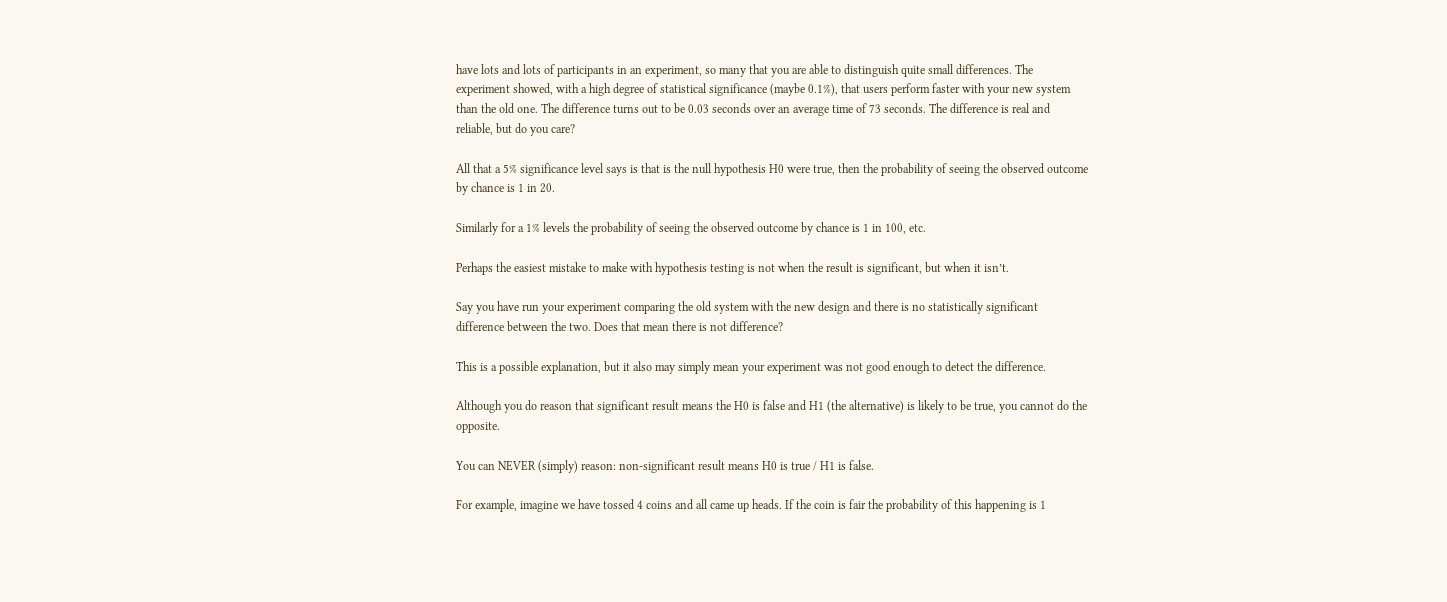have lots and lots of participants in an experiment, so many that you are able to distinguish quite small differences. The experiment showed, with a high degree of statistical significance (maybe 0.1%), that users perform faster with your new system than the old one. The difference turns out to be 0.03 seconds over an average time of 73 seconds. The difference is real and reliable, but do you care?

All that a 5% significance level says is that is the null hypothesis H0 were true, then the probability of seeing the observed outcome by chance is 1 in 20.

Similarly for a 1% levels the probability of seeing the observed outcome by chance is 1 in 100, etc.

Perhaps the easiest mistake to make with hypothesis testing is not when the result is significant, but when it isn’t.

Say you have run your experiment comparing the old system with the new design and there is no statistically significant difference between the two. Does that mean there is not difference?

This is a possible explanation, but it also may simply mean your experiment was not good enough to detect the difference.

Although you do reason that significant result means the H0 is false and H1 (the alternative) is likely to be true, you cannot do the opposite.

You can NEVER (simply) reason: non-significant result means H0 is true / H1 is false.

For example, imagine we have tossed 4 coins and all came up heads. If the coin is fair the probability of this happening is 1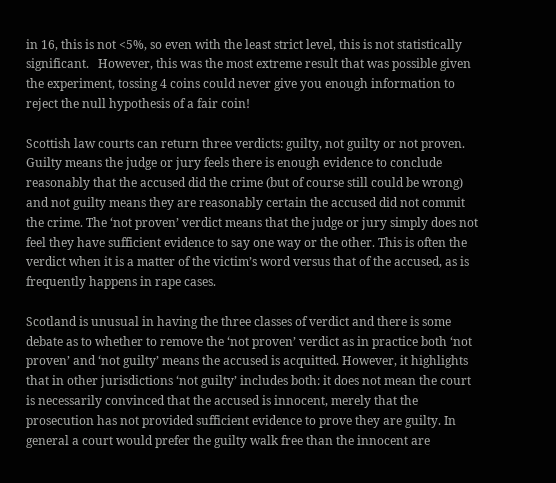in 16, this is not <5%, so even with the least strict level, this is not statistically significant.   However, this was the most extreme result that was possible given the experiment, tossing 4 coins could never give you enough information to reject the null hypothesis of a fair coin!

Scottish law courts can return three verdicts: guilty, not guilty or not proven. Guilty means the judge or jury feels there is enough evidence to conclude reasonably that the accused did the crime (but of course still could be wrong) and not guilty means they are reasonably certain the accused did not commit the crime. The ‘not proven’ verdict means that the judge or jury simply does not feel they have sufficient evidence to say one way or the other. This is often the verdict when it is a matter of the victim’s word versus that of the accused, as is frequently happens in rape cases.

Scotland is unusual in having the three classes of verdict and there is some debate as to whether to remove the ‘not proven’ verdict as in practice both ‘not proven’ and ‘not guilty’ means the accused is acquitted. However, it highlights that in other jurisdictions ‘not guilty’ includes both: it does not mean the court is necessarily convinced that the accused is innocent, merely that the prosecution has not provided sufficient evidence to prove they are guilty. In general a court would prefer the guilty walk free than the innocent are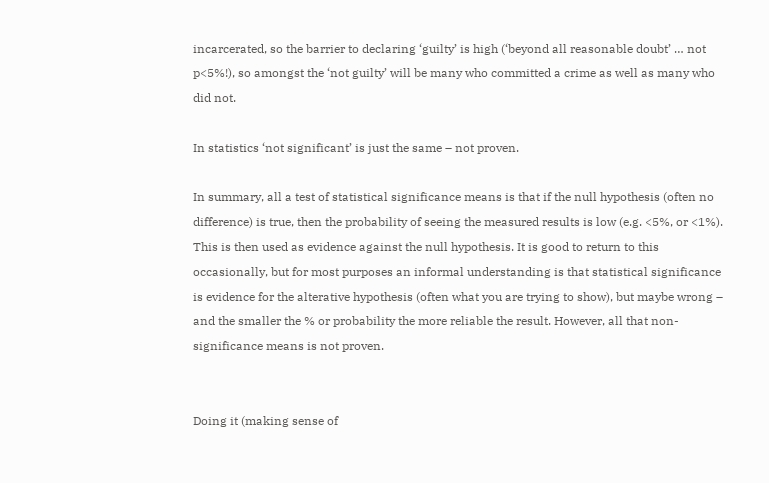incarcerated, so the barrier to declaring ‘guilty’ is high (‘beyond all reasonable doubt’ … not p<5%!), so amongst the ‘not guilty’ will be many who committed a crime as well as many who did not.

In statistics ‘not significant’ is just the same – not proven.

In summary, all a test of statistical significance means is that if the null hypothesis (often no difference) is true, then the probability of seeing the measured results is low (e.g. <5%, or <1%). This is then used as evidence against the null hypothesis. It is good to return to this occasionally, but for most purposes an informal understanding is that statistical significance is evidence for the alterative hypothesis (often what you are trying to show), but maybe wrong – and the smaller the % or probability the more reliable the result. However, all that non-significance means is not proven.


Doing it (making sense of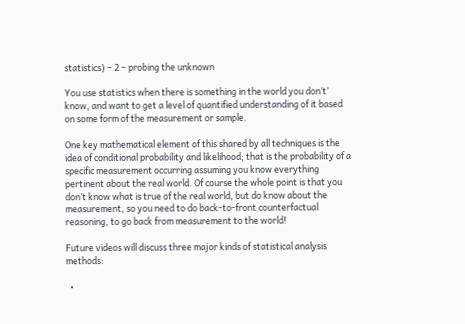statistics) – 2 – probing the unknown

You use statistics when there is something in the world you don’t’ know, and want to get a level of quantified understanding of it based on some form of the measurement or sample.

One key mathematical element of this shared by all techniques is the idea of conditional probability and likelihood; that is the probability of a specific measurement occurring assuming you know everything pertinent about the real world. Of course the whole point is that you don’t know what is true of the real world, but do know about the measurement, so you need to do back-to-front counterfactual reasoning, to go back from measurement to the world!

Future videos will discuss three major kinds of statistical analysis methods:

  •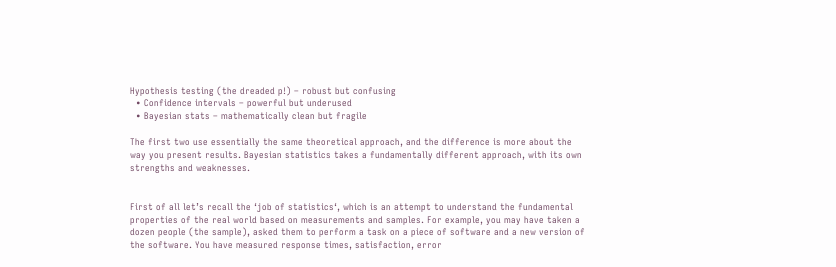Hypothesis testing (the dreaded p!) – robust but confusing
  • Confidence intervals – powerful but underused
  • Bayesian stats – mathematically clean but fragile

The first two use essentially the same theoretical approach, and the difference is more about the way you present results. Bayesian statistics takes a fundamentally different approach, with its own strengths and weaknesses.


First of all let’s recall the ‘job of statistics‘, which is an attempt to understand the fundamental properties of the real world based on measurements and samples. For example, you may have taken a dozen people (the sample), asked them to perform a task on a piece of software and a new version of the software. You have measured response times, satisfaction, error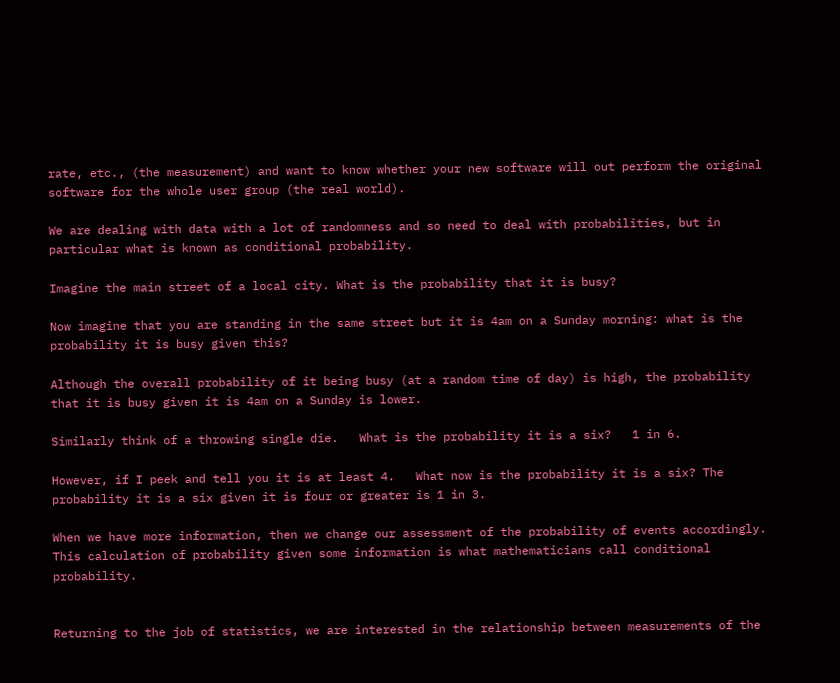rate, etc., (the measurement) and want to know whether your new software will out perform the original software for the whole user group (the real world).

We are dealing with data with a lot of randomness and so need to deal with probabilities, but in particular what is known as conditional probability.

Imagine the main street of a local city. What is the probability that it is busy?

Now imagine that you are standing in the same street but it is 4am on a Sunday morning: what is the probability it is busy given this?

Although the overall probability of it being busy (at a random time of day) is high, the probability that it is busy given it is 4am on a Sunday is lower.

Similarly think of a throwing single die.   What is the probability it is a six?   1 in 6.

However, if I peek and tell you it is at least 4.   What now is the probability it is a six? The probability it is a six given it is four or greater is 1 in 3.

When we have more information, then we change our assessment of the probability of events accordingly.  This calculation of probability given some information is what mathematicians call conditional probability.


Returning to the job of statistics, we are interested in the relationship between measurements of the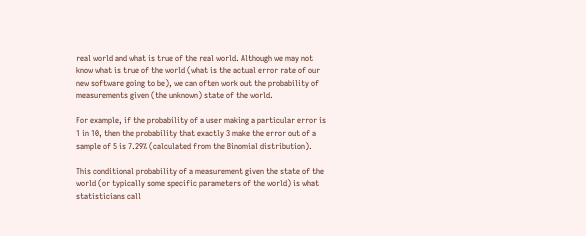real world and what is true of the real world. Although we may not know what is true of the world (what is the actual error rate of our new software going to be), we can often work out the probability of measurements given (the unknown) state of the world.

For example, if the probability of a user making a particular error is 1 in 10, then the probability that exactly 3 make the error out of a sample of 5 is 7.29% (calculated from the Binomial distribution).

This conditional probability of a measurement given the state of the world (or typically some specific parameters of the world) is what statisticians call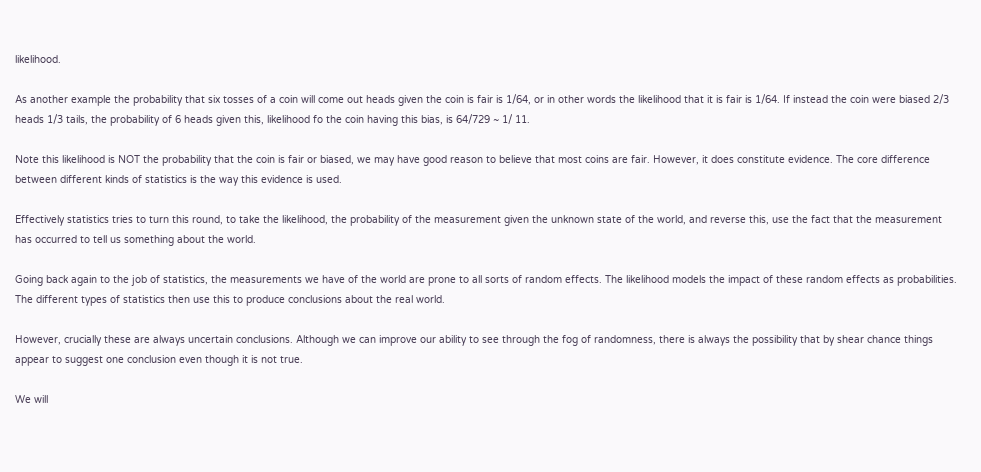likelihood.

As another example the probability that six tosses of a coin will come out heads given the coin is fair is 1/64, or in other words the likelihood that it is fair is 1/64. If instead the coin were biased 2/3 heads 1/3 tails, the probability of 6 heads given this, likelihood fo the coin having this bias, is 64/729 ~ 1/ 11.

Note this likelihood is NOT the probability that the coin is fair or biased, we may have good reason to believe that most coins are fair. However, it does constitute evidence. The core difference between different kinds of statistics is the way this evidence is used.

Effectively statistics tries to turn this round, to take the likelihood, the probability of the measurement given the unknown state of the world, and reverse this, use the fact that the measurement has occurred to tell us something about the world.

Going back again to the job of statistics, the measurements we have of the world are prone to all sorts of random effects. The likelihood models the impact of these random effects as probabilities.   The different types of statistics then use this to produce conclusions about the real world.

However, crucially these are always uncertain conclusions. Although we can improve our ability to see through the fog of randomness, there is always the possibility that by shear chance things appear to suggest one conclusion even though it is not true.

We will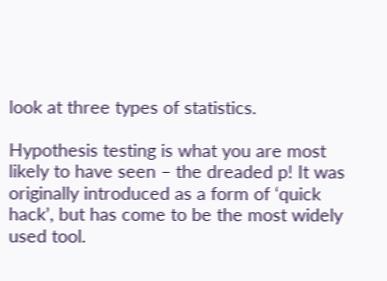look at three types of statistics.

Hypothesis testing is what you are most likely to have seen – the dreaded p! It was originally introduced as a form of ‘quick hack’, but has come to be the most widely used tool.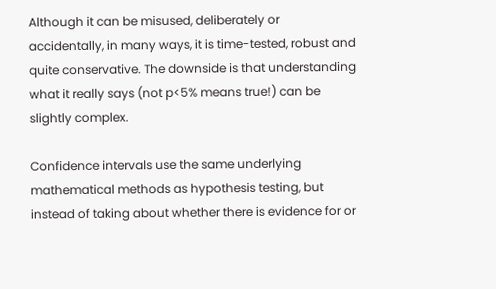Although it can be misused, deliberately or accidentally, in many ways, it is time-tested, robust and quite conservative. The downside is that understanding what it really says (not p<5% means true!) can be slightly complex.

Confidence intervals use the same underlying mathematical methods as hypothesis testing, but instead of taking about whether there is evidence for or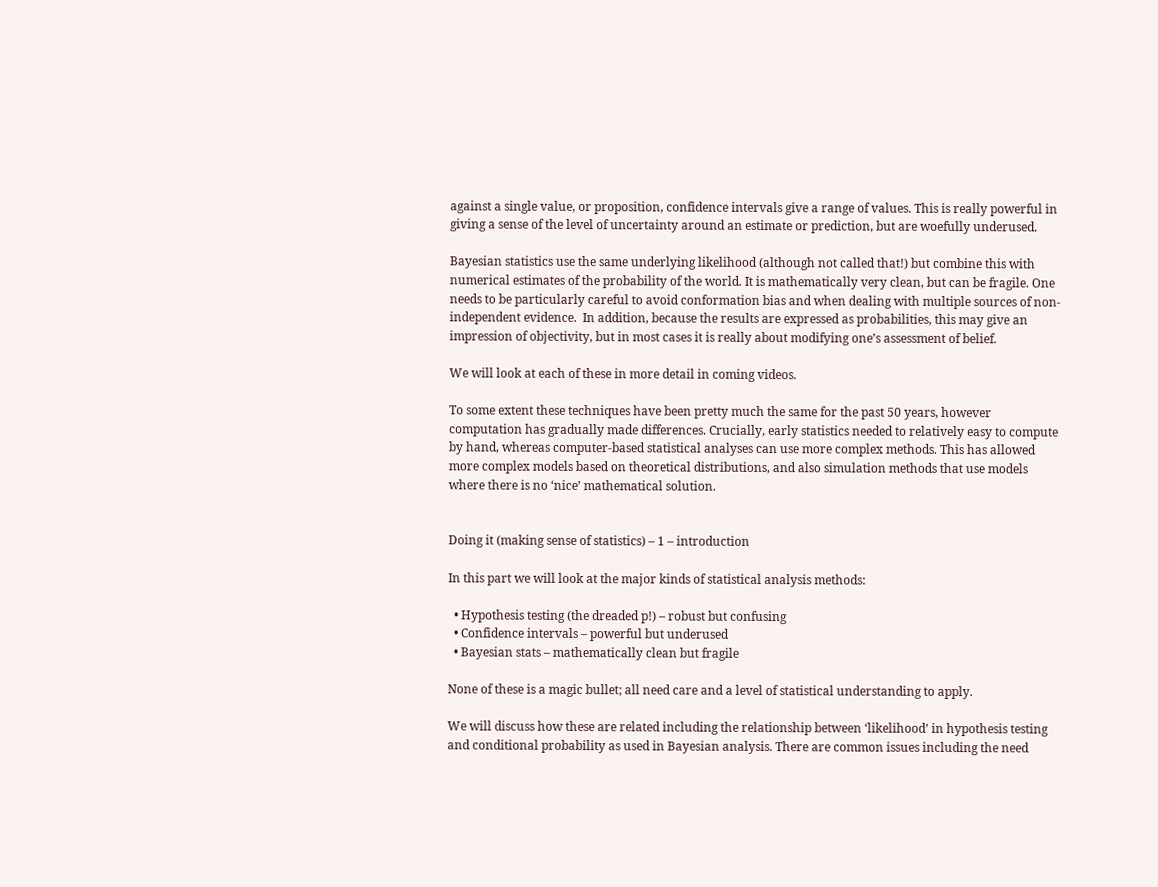against a single value, or proposition, confidence intervals give a range of values. This is really powerful in giving a sense of the level of uncertainty around an estimate or prediction, but are woefully underused.

Bayesian statistics use the same underlying likelihood (although not called that!) but combine this with numerical estimates of the probability of the world. It is mathematically very clean, but can be fragile. One needs to be particularly careful to avoid conformation bias and when dealing with multiple sources of non-independent evidence.  In addition, because the results are expressed as probabilities, this may give an impression of objectivity, but in most cases it is really about modifying one’s assessment of belief.

We will look at each of these in more detail in coming videos.

To some extent these techniques have been pretty much the same for the past 50 years, however computation has gradually made differences. Crucially, early statistics needed to relatively easy to compute by hand, whereas computer-based statistical analyses can use more complex methods. This has allowed more complex models based on theoretical distributions, and also simulation methods that use models where there is no ‘nice’ mathematical solution.


Doing it (making sense of statistics) – 1 – introduction

In this part we will look at the major kinds of statistical analysis methods:

  • Hypothesis testing (the dreaded p!) – robust but confusing
  • Confidence intervals – powerful but underused
  • Bayesian stats – mathematically clean but fragile

None of these is a magic bullet; all need care and a level of statistical understanding to apply.

We will discuss how these are related including the relationship between ‘likelihood’ in hypothesis testing and conditional probability as used in Bayesian analysis. There are common issues including the need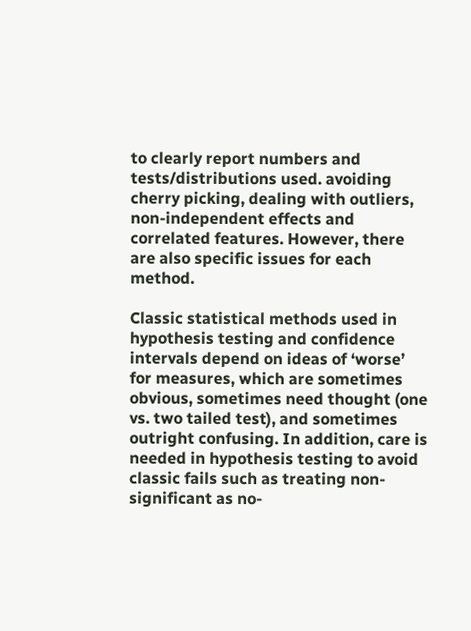to clearly report numbers and tests/distributions used. avoiding cherry picking, dealing with outliers, non-independent effects and correlated features. However, there are also specific issues for each method.

Classic statistical methods used in hypothesis testing and confidence intervals depend on ideas of ‘worse’ for measures, which are sometimes obvious, sometimes need thought (one vs. two tailed test), and sometimes outright confusing. In addition, care is needed in hypothesis testing to avoid classic fails such as treating non-significant as no-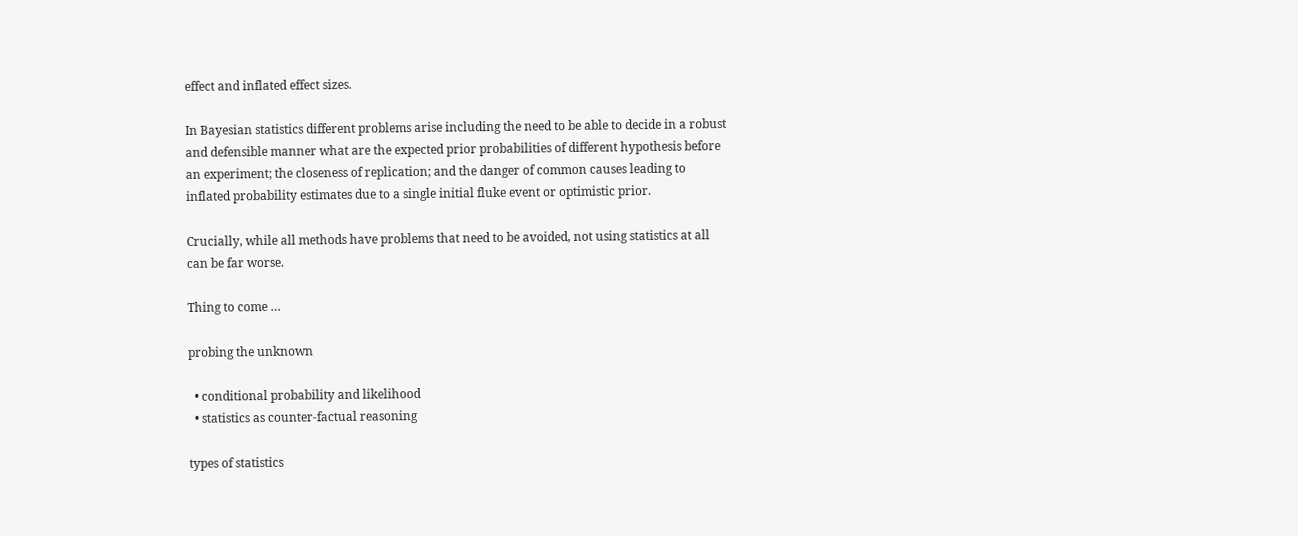effect and inflated effect sizes.

In Bayesian statistics different problems arise including the need to be able to decide in a robust and defensible manner what are the expected prior probabilities of different hypothesis before an experiment; the closeness of replication; and the danger of common causes leading to inflated probability estimates due to a single initial fluke event or optimistic prior.

Crucially, while all methods have problems that need to be avoided, not using statistics at all can be far worse.

Thing to come …

probing the unknown

  • conditional probability and likelihood
  • statistics as counter-factual reasoning

types of statistics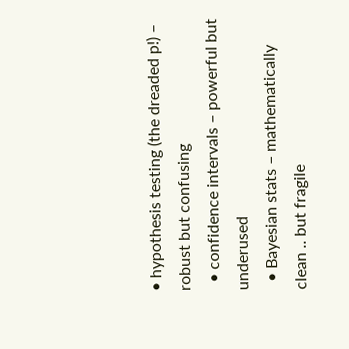• hypothesis testing (the dreaded p!) – robust but confusing
  • confidence intervals – powerful but underused
  • Bayesian stats – mathematically clean .. but fragile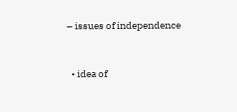– issues of independence


  • idea of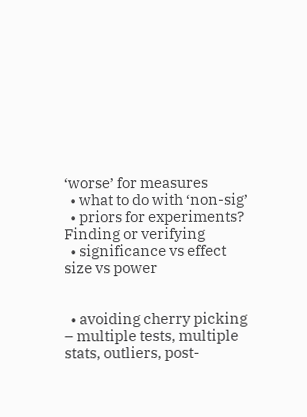‘worse’ for measures
  • what to do with ‘non-sig’
  • priors for experiments?  Finding or verifying
  • significance vs effect size vs power


  • avoiding cherry picking – multiple tests, multiple stats, outliers, post-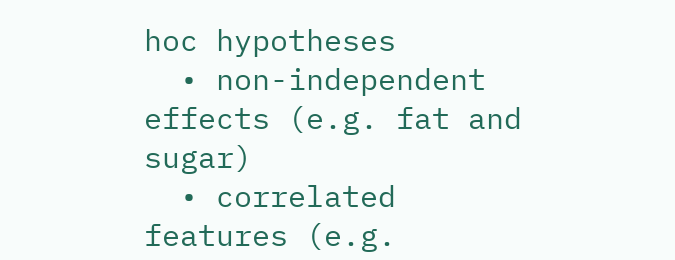hoc hypotheses
  • non-independent effects (e.g. fat and sugar)
  • correlated features (e.g.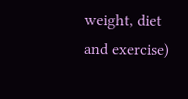weight, diet and exercise)